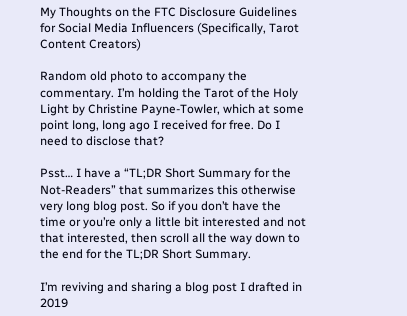My Thoughts on the FTC Disclosure Guidelines for Social Media Influencers (Specifically, Tarot Content Creators)

Random old photo to accompany the commentary. I’m holding the Tarot of the Holy Light by Christine Payne-Towler, which at some point long, long ago I received for free. Do I need to disclose that?

Psst… I have a “TL;DR Short Summary for the Not-Readers” that summarizes this otherwise very long blog post. So if you don’t have the time or you’re only a little bit interested and not that interested, then scroll all the way down to the end for the TL;DR Short Summary.

I’m reviving and sharing a blog post I drafted in 2019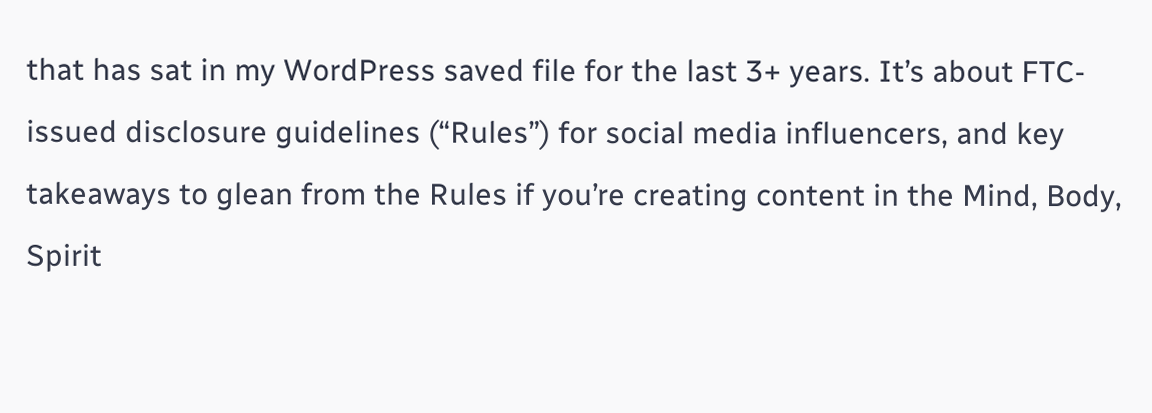that has sat in my WordPress saved file for the last 3+ years. It’s about FTC-issued disclosure guidelines (“Rules”) for social media influencers, and key takeaways to glean from the Rules if you’re creating content in the Mind, Body, Spirit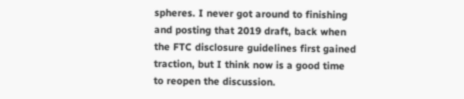spheres. I never got around to finishing and posting that 2019 draft, back when the FTC disclosure guidelines first gained traction, but I think now is a good time to reopen the discussion.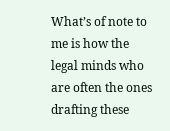What’s of note to me is how the legal minds who are often the ones drafting these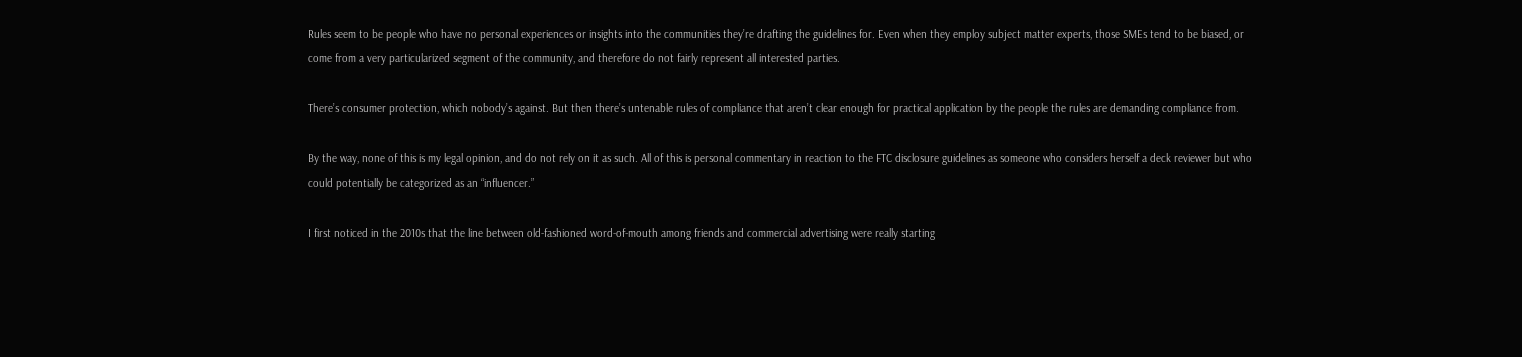Rules seem to be people who have no personal experiences or insights into the communities they’re drafting the guidelines for. Even when they employ subject matter experts, those SMEs tend to be biased, or come from a very particularized segment of the community, and therefore do not fairly represent all interested parties.

There’s consumer protection, which nobody’s against. But then there’s untenable rules of compliance that aren’t clear enough for practical application by the people the rules are demanding compliance from.

By the way, none of this is my legal opinion, and do not rely on it as such. All of this is personal commentary in reaction to the FTC disclosure guidelines as someone who considers herself a deck reviewer but who could potentially be categorized as an “influencer.”

I first noticed in the 2010s that the line between old-fashioned word-of-mouth among friends and commercial advertising were really starting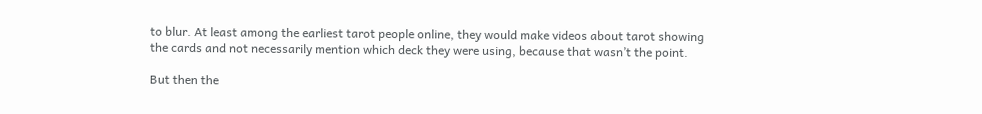to blur. At least among the earliest tarot people online, they would make videos about tarot showing the cards and not necessarily mention which deck they were using, because that wasn’t the point.

But then the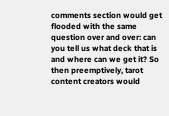comments section would get flooded with the same question over and over: can you tell us what deck that is and where can we get it? So then preemptively, tarot content creators would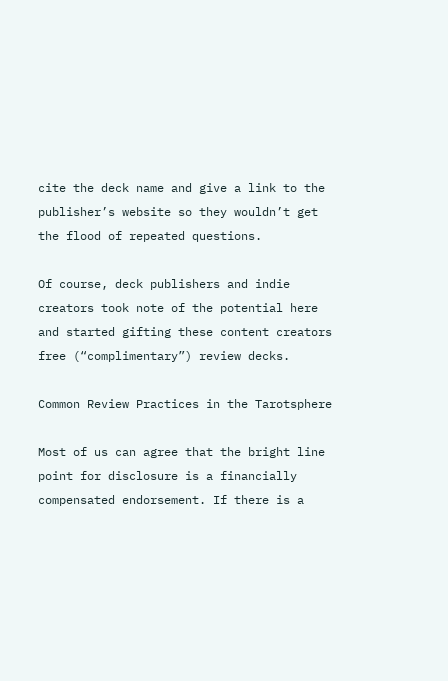cite the deck name and give a link to the publisher’s website so they wouldn’t get the flood of repeated questions.

Of course, deck publishers and indie creators took note of the potential here and started gifting these content creators free (“complimentary”) review decks.

Common Review Practices in the Tarotsphere

Most of us can agree that the bright line point for disclosure is a financially compensated endorsement. If there is a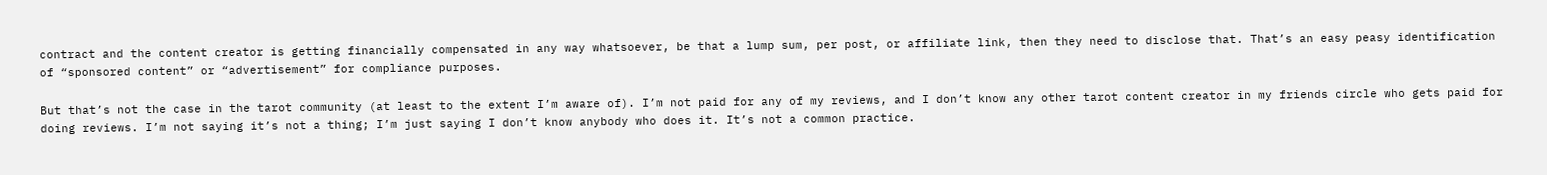contract and the content creator is getting financially compensated in any way whatsoever, be that a lump sum, per post, or affiliate link, then they need to disclose that. That’s an easy peasy identification of “sponsored content” or “advertisement” for compliance purposes.

But that’s not the case in the tarot community (at least to the extent I’m aware of). I’m not paid for any of my reviews, and I don’t know any other tarot content creator in my friends circle who gets paid for doing reviews. I’m not saying it’s not a thing; I’m just saying I don’t know anybody who does it. It’s not a common practice.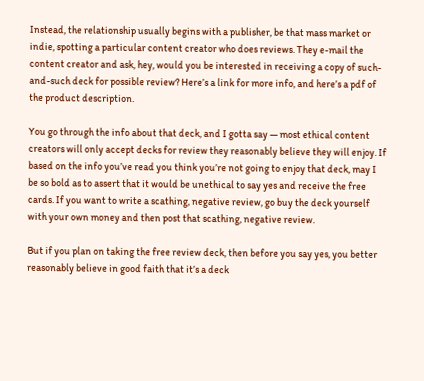Instead, the relationship usually begins with a publisher, be that mass market or indie, spotting a particular content creator who does reviews. They e-mail the content creator and ask, hey, would you be interested in receiving a copy of such-and-such deck for possible review? Here’s a link for more info, and here’s a pdf of the product description.

You go through the info about that deck, and I gotta say — most ethical content creators will only accept decks for review they reasonably believe they will enjoy. If based on the info you’ve read you think you’re not going to enjoy that deck, may I be so bold as to assert that it would be unethical to say yes and receive the free cards. If you want to write a scathing, negative review, go buy the deck yourself with your own money and then post that scathing, negative review.

But if you plan on taking the free review deck, then before you say yes, you better reasonably believe in good faith that it’s a deck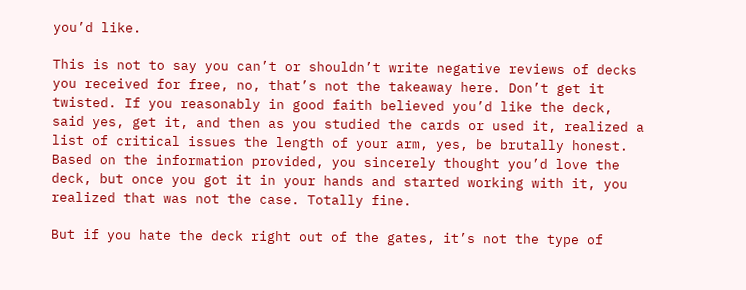you’d like.

This is not to say you can’t or shouldn’t write negative reviews of decks you received for free, no, that’s not the takeaway here. Don’t get it twisted. If you reasonably in good faith believed you’d like the deck, said yes, get it, and then as you studied the cards or used it, realized a list of critical issues the length of your arm, yes, be brutally honest. Based on the information provided, you sincerely thought you’d love the deck, but once you got it in your hands and started working with it, you realized that was not the case. Totally fine.

But if you hate the deck right out of the gates, it’s not the type of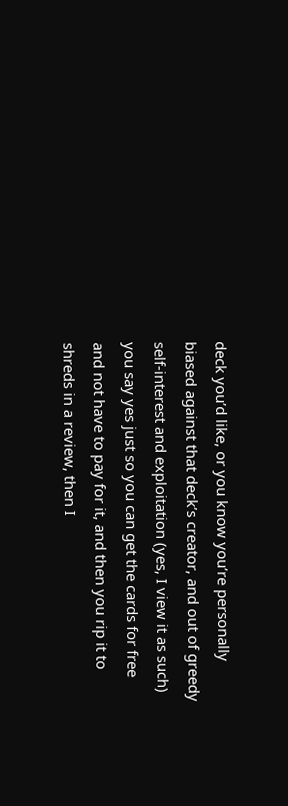deck you’d like, or you know you’re personally biased against that deck’s creator, and out of greedy self-interest and exploitation (yes, I view it as such) you say yes just so you can get the cards for free and not have to pay for it, and then you rip it to shreds in a review, then I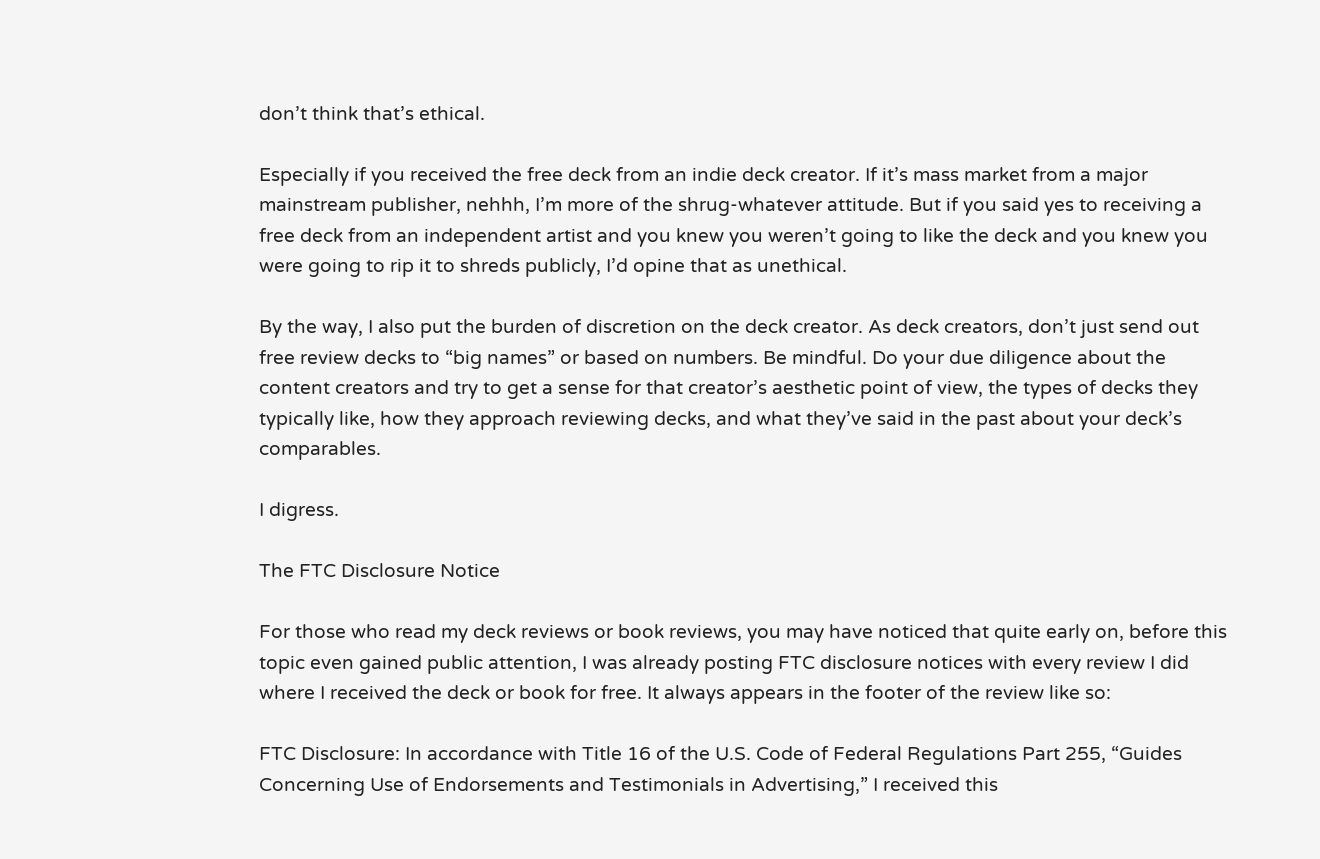don’t think that’s ethical.

Especially if you received the free deck from an indie deck creator. If it’s mass market from a major mainstream publisher, nehhh, I’m more of the shrug-whatever attitude. But if you said yes to receiving a free deck from an independent artist and you knew you weren’t going to like the deck and you knew you were going to rip it to shreds publicly, I’d opine that as unethical.

By the way, I also put the burden of discretion on the deck creator. As deck creators, don’t just send out free review decks to “big names” or based on numbers. Be mindful. Do your due diligence about the content creators and try to get a sense for that creator’s aesthetic point of view, the types of decks they typically like, how they approach reviewing decks, and what they’ve said in the past about your deck’s comparables.

I digress.

The FTC Disclosure Notice

For those who read my deck reviews or book reviews, you may have noticed that quite early on, before this topic even gained public attention, I was already posting FTC disclosure notices with every review I did where I received the deck or book for free. It always appears in the footer of the review like so:

FTC Disclosure: In accordance with Title 16 of the U.S. Code of Federal Regulations Part 255, “Guides Concerning Use of Endorsements and Testimonials in Advertising,” I received this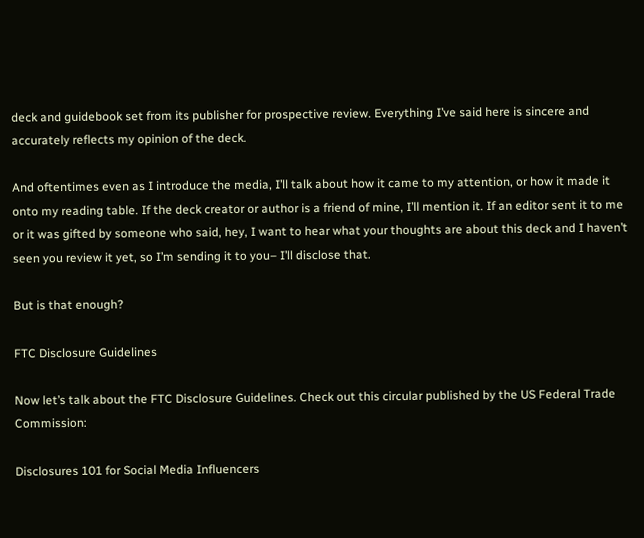deck and guidebook set from its publisher for prospective review. Everything I’ve said here is sincere and accurately reflects my opinion of the deck.

And oftentimes even as I introduce the media, I’ll talk about how it came to my attention, or how it made it onto my reading table. If the deck creator or author is a friend of mine, I’ll mention it. If an editor sent it to me or it was gifted by someone who said, hey, I want to hear what your thoughts are about this deck and I haven’t seen you review it yet, so I’m sending it to you– I’ll disclose that.

But is that enough?

FTC Disclosure Guidelines

Now let’s talk about the FTC Disclosure Guidelines. Check out this circular published by the US Federal Trade Commission:

Disclosures 101 for Social Media Influencers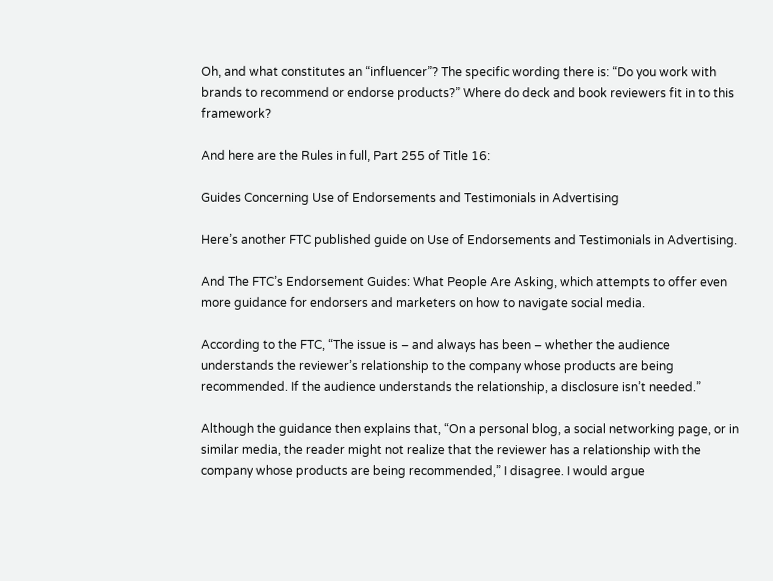Oh, and what constitutes an “influencer”? The specific wording there is: “Do you work with brands to recommend or endorse products?” Where do deck and book reviewers fit in to this framework?

And here are the Rules in full, Part 255 of Title 16:

Guides Concerning Use of Endorsements and Testimonials in Advertising

Here’s another FTC published guide on Use of Endorsements and Testimonials in Advertising.

And The FTC’s Endorsement Guides: What People Are Asking, which attempts to offer even more guidance for endorsers and marketers on how to navigate social media.

According to the FTC, “The issue is – and always has been – whether the audience understands the reviewer’s relationship to the company whose products are being recommended. If the audience understands the relationship, a disclosure isn’t needed.”

Although the guidance then explains that, “On a personal blog, a social networking page, or in similar media, the reader might not realize that the reviewer has a relationship with the company whose products are being recommended,” I disagree. I would argue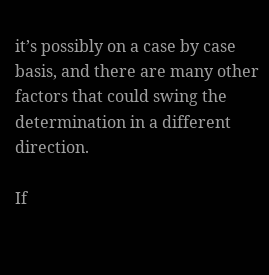it’s possibly on a case by case basis, and there are many other factors that could swing the determination in a different direction.

If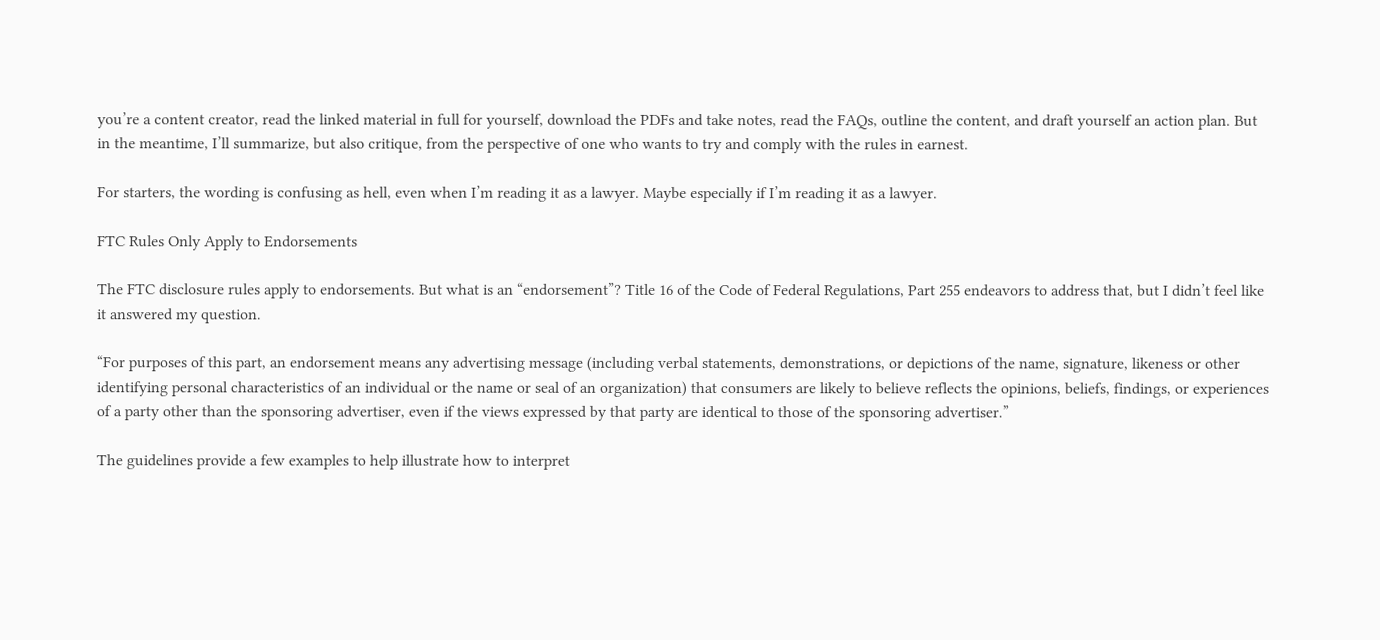you’re a content creator, read the linked material in full for yourself, download the PDFs and take notes, read the FAQs, outline the content, and draft yourself an action plan. But in the meantime, I’ll summarize, but also critique, from the perspective of one who wants to try and comply with the rules in earnest.

For starters, the wording is confusing as hell, even when I’m reading it as a lawyer. Maybe especially if I’m reading it as a lawyer.

FTC Rules Only Apply to Endorsements

The FTC disclosure rules apply to endorsements. But what is an “endorsement”? Title 16 of the Code of Federal Regulations, Part 255 endeavors to address that, but I didn’t feel like it answered my question.

“For purposes of this part, an endorsement means any advertising message (including verbal statements, demonstrations, or depictions of the name, signature, likeness or other identifying personal characteristics of an individual or the name or seal of an organization) that consumers are likely to believe reflects the opinions, beliefs, findings, or experiences of a party other than the sponsoring advertiser, even if the views expressed by that party are identical to those of the sponsoring advertiser.”

The guidelines provide a few examples to help illustrate how to interpret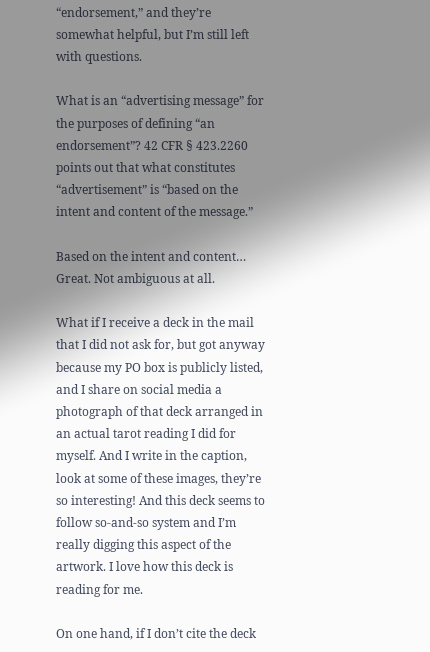“endorsement,” and they’re somewhat helpful, but I’m still left with questions.

What is an “advertising message” for the purposes of defining “an endorsement”? 42 CFR § 423.2260 points out that what constitutes “advertisement” is “based on the intent and content of the message.”

Based on the intent and content… Great. Not ambiguous at all.

What if I receive a deck in the mail that I did not ask for, but got anyway because my PO box is publicly listed, and I share on social media a photograph of that deck arranged in an actual tarot reading I did for myself. And I write in the caption, look at some of these images, they’re so interesting! And this deck seems to follow so-and-so system and I’m really digging this aspect of the artwork. I love how this deck is reading for me.

On one hand, if I don’t cite the deck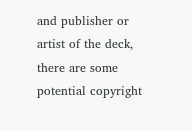and publisher or artist of the deck, there are some potential copyright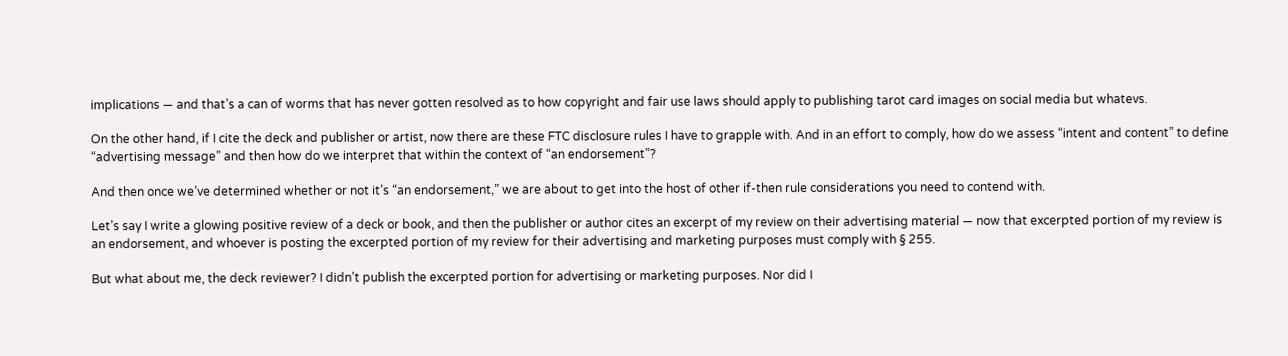implications — and that’s a can of worms that has never gotten resolved as to how copyright and fair use laws should apply to publishing tarot card images on social media but whatevs.

On the other hand, if I cite the deck and publisher or artist, now there are these FTC disclosure rules I have to grapple with. And in an effort to comply, how do we assess “intent and content” to define “advertising message” and then how do we interpret that within the context of “an endorsement”?

And then once we’ve determined whether or not it’s “an endorsement,” we are about to get into the host of other if-then rule considerations you need to contend with.

Let’s say I write a glowing positive review of a deck or book, and then the publisher or author cites an excerpt of my review on their advertising material — now that excerpted portion of my review is an endorsement, and whoever is posting the excerpted portion of my review for their advertising and marketing purposes must comply with § 255.

But what about me, the deck reviewer? I didn’t publish the excerpted portion for advertising or marketing purposes. Nor did I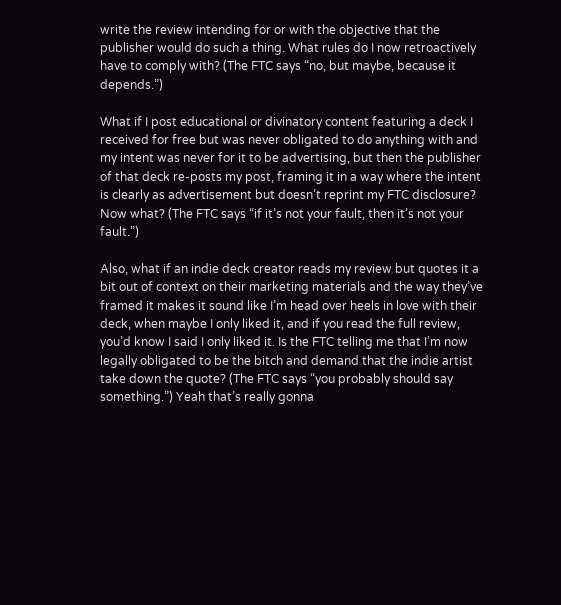write the review intending for or with the objective that the publisher would do such a thing. What rules do I now retroactively have to comply with? (The FTC says “no, but maybe, because it depends.”)

What if I post educational or divinatory content featuring a deck I received for free but was never obligated to do anything with and my intent was never for it to be advertising, but then the publisher of that deck re-posts my post, framing it in a way where the intent is clearly as advertisement but doesn’t reprint my FTC disclosure? Now what? (The FTC says “if it’s not your fault, then it’s not your fault.”)

Also, what if an indie deck creator reads my review but quotes it a bit out of context on their marketing materials and the way they’ve framed it makes it sound like I’m head over heels in love with their deck, when maybe I only liked it, and if you read the full review, you’d know I said I only liked it. Is the FTC telling me that I’m now legally obligated to be the bitch and demand that the indie artist take down the quote? (The FTC says “you probably should say something.”) Yeah that’s really gonna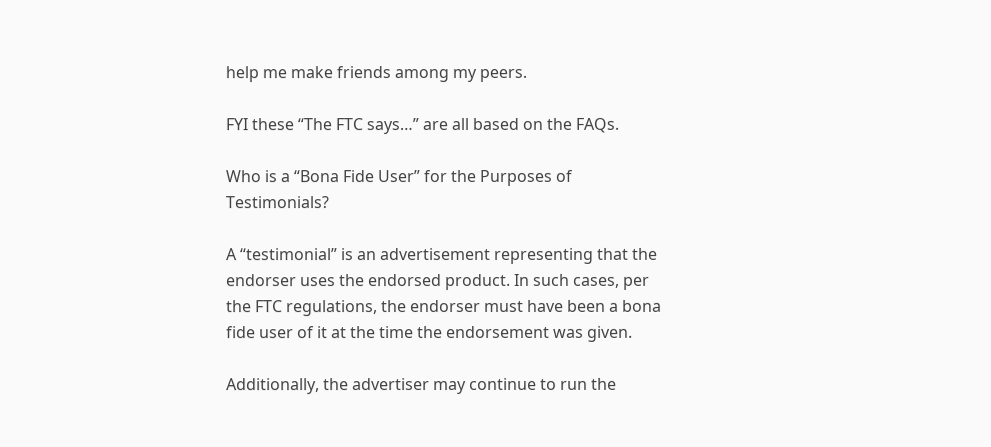help me make friends among my peers.

FYI these “The FTC says…” are all based on the FAQs.

Who is a “Bona Fide User” for the Purposes of Testimonials?

A “testimonial” is an advertisement representing that the endorser uses the endorsed product. In such cases, per the FTC regulations, the endorser must have been a bona fide user of it at the time the endorsement was given.

Additionally, the advertiser may continue to run the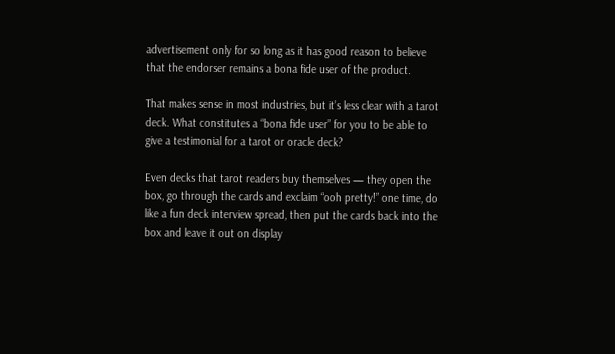advertisement only for so long as it has good reason to believe that the endorser remains a bona fide user of the product.

That makes sense in most industries, but it’s less clear with a tarot deck. What constitutes a “bona fide user” for you to be able to give a testimonial for a tarot or oracle deck?

Even decks that tarot readers buy themselves — they open the box, go through the cards and exclaim “ooh pretty!” one time, do like a fun deck interview spread, then put the cards back into the box and leave it out on display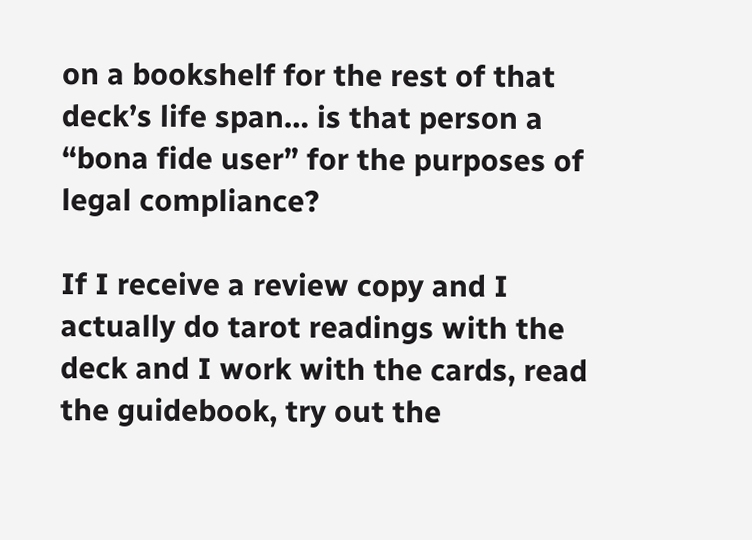on a bookshelf for the rest of that deck’s life span… is that person a “bona fide user” for the purposes of legal compliance?

If I receive a review copy and I actually do tarot readings with the deck and I work with the cards, read the guidebook, try out the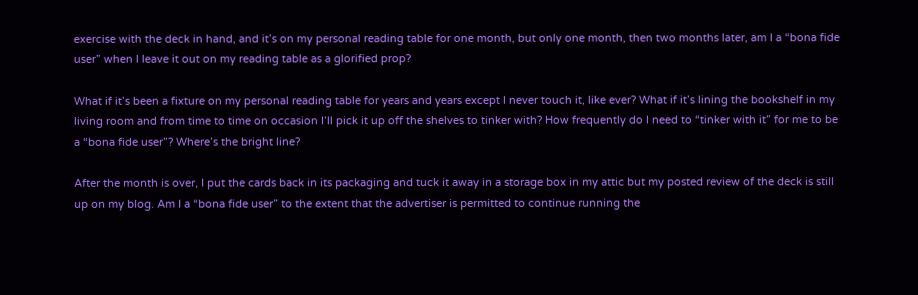exercise with the deck in hand, and it’s on my personal reading table for one month, but only one month, then two months later, am I a “bona fide user” when I leave it out on my reading table as a glorified prop?

What if it’s been a fixture on my personal reading table for years and years except I never touch it, like ever? What if it’s lining the bookshelf in my living room and from time to time on occasion I’ll pick it up off the shelves to tinker with? How frequently do I need to “tinker with it” for me to be a “bona fide user”? Where’s the bright line?

After the month is over, I put the cards back in its packaging and tuck it away in a storage box in my attic but my posted review of the deck is still up on my blog. Am I a “bona fide user” to the extent that the advertiser is permitted to continue running the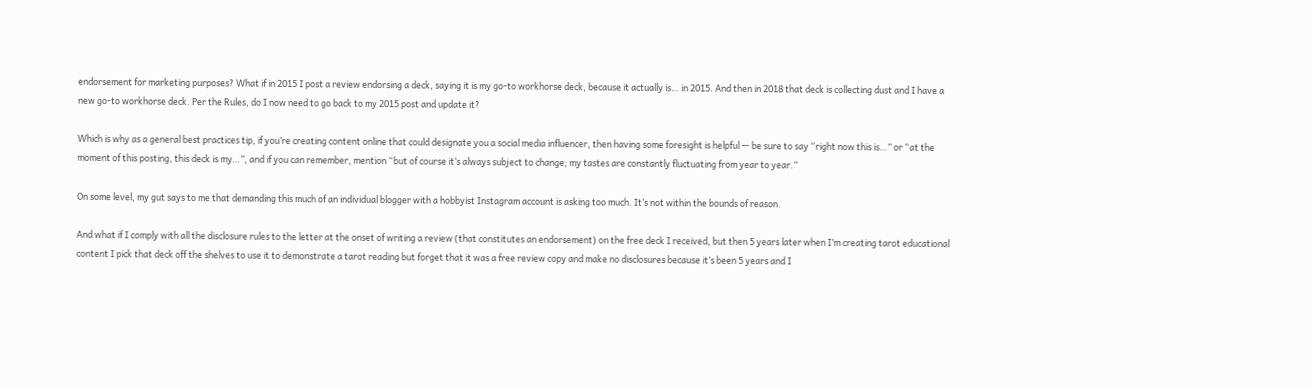endorsement for marketing purposes? What if in 2015 I post a review endorsing a deck, saying it is my go-to workhorse deck, because it actually is… in 2015. And then in 2018 that deck is collecting dust and I have a new go-to workhorse deck. Per the Rules, do I now need to go back to my 2015 post and update it?

Which is why as a general best practices tip, if you’re creating content online that could designate you a social media influencer, then having some foresight is helpful — be sure to say “right now this is…” or “at the moment of this posting, this deck is my…”, and if you can remember, mention “but of course it’s always subject to change; my tastes are constantly fluctuating from year to year.”

On some level, my gut says to me that demanding this much of an individual blogger with a hobbyist Instagram account is asking too much. It’s not within the bounds of reason.

And what if I comply with all the disclosure rules to the letter at the onset of writing a review (that constitutes an endorsement) on the free deck I received, but then 5 years later when I’m creating tarot educational content I pick that deck off the shelves to use it to demonstrate a tarot reading but forget that it was a free review copy and make no disclosures because it’s been 5 years and I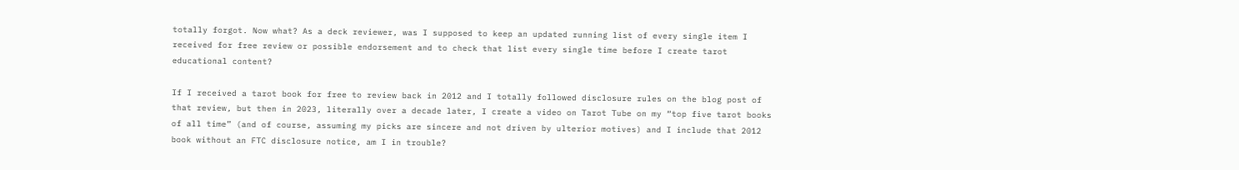totally forgot. Now what? As a deck reviewer, was I supposed to keep an updated running list of every single item I received for free review or possible endorsement and to check that list every single time before I create tarot educational content?

If I received a tarot book for free to review back in 2012 and I totally followed disclosure rules on the blog post of that review, but then in 2023, literally over a decade later, I create a video on Tarot Tube on my “top five tarot books of all time” (and of course, assuming my picks are sincere and not driven by ulterior motives) and I include that 2012 book without an FTC disclosure notice, am I in trouble?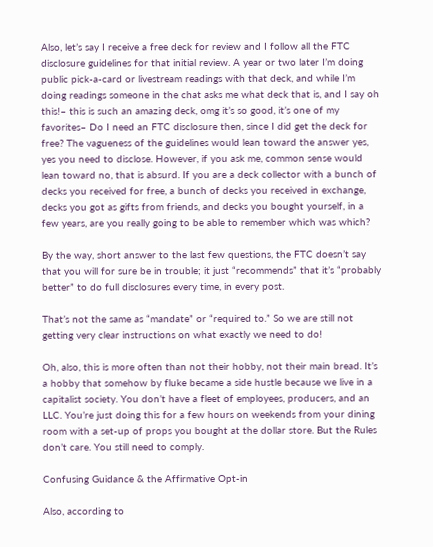Also, let’s say I receive a free deck for review and I follow all the FTC disclosure guidelines for that initial review. A year or two later I’m doing public pick-a-card or livestream readings with that deck, and while I’m doing readings someone in the chat asks me what deck that is, and I say oh this!– this is such an amazing deck, omg it’s so good, it’s one of my favorites– Do I need an FTC disclosure then, since I did get the deck for free? The vagueness of the guidelines would lean toward the answer yes, yes you need to disclose. However, if you ask me, common sense would lean toward no, that is absurd. If you are a deck collector with a bunch of decks you received for free, a bunch of decks you received in exchange, decks you got as gifts from friends, and decks you bought yourself, in a few years, are you really going to be able to remember which was which?

By the way, short answer to the last few questions, the FTC doesn’t say that you will for sure be in trouble; it just “recommends” that it’s “probably better” to do full disclosures every time, in every post.

That’s not the same as “mandate” or “required to.” So we are still not getting very clear instructions on what exactly we need to do!

Oh, also, this is more often than not their hobby, not their main bread. It’s a hobby that somehow by fluke became a side hustle because we live in a capitalist society. You don’t have a fleet of employees, producers, and an LLC. You’re just doing this for a few hours on weekends from your dining room with a set-up of props you bought at the dollar store. But the Rules don’t care. You still need to comply.

Confusing Guidance & the Affirmative Opt-in

Also, according to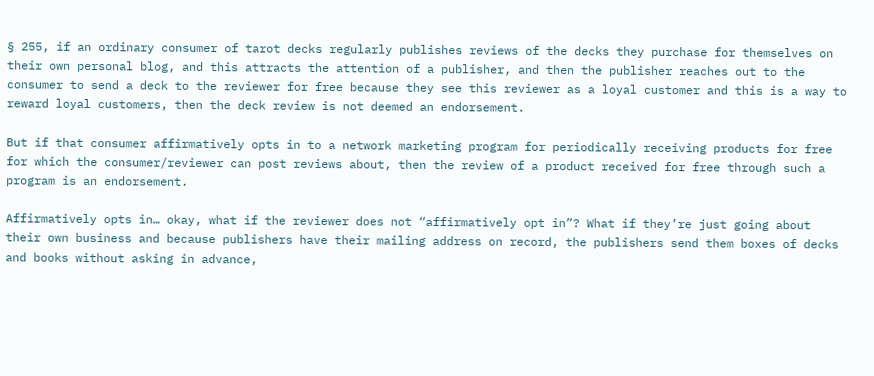§ 255, if an ordinary consumer of tarot decks regularly publishes reviews of the decks they purchase for themselves on their own personal blog, and this attracts the attention of a publisher, and then the publisher reaches out to the consumer to send a deck to the reviewer for free because they see this reviewer as a loyal customer and this is a way to reward loyal customers, then the deck review is not deemed an endorsement.

But if that consumer affirmatively opts in to a network marketing program for periodically receiving products for free for which the consumer/reviewer can post reviews about, then the review of a product received for free through such a program is an endorsement.

Affirmatively opts in… okay, what if the reviewer does not “affirmatively opt in”? What if they’re just going about their own business and because publishers have their mailing address on record, the publishers send them boxes of decks and books without asking in advance,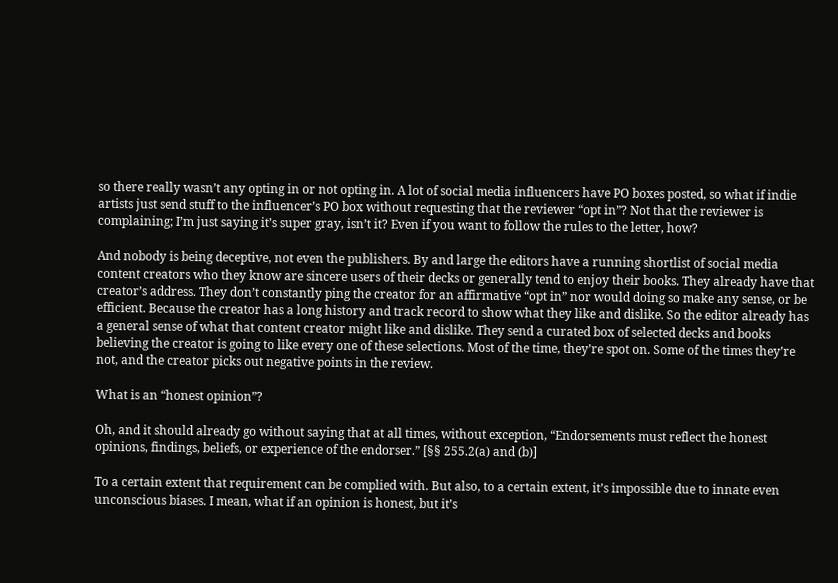so there really wasn’t any opting in or not opting in. A lot of social media influencers have PO boxes posted, so what if indie artists just send stuff to the influencer’s PO box without requesting that the reviewer “opt in”? Not that the reviewer is complaining; I’m just saying it’s super gray, isn’t it? Even if you want to follow the rules to the letter, how?

And nobody is being deceptive, not even the publishers. By and large the editors have a running shortlist of social media content creators who they know are sincere users of their decks or generally tend to enjoy their books. They already have that creator’s address. They don’t constantly ping the creator for an affirmative “opt in” nor would doing so make any sense, or be efficient. Because the creator has a long history and track record to show what they like and dislike. So the editor already has a general sense of what that content creator might like and dislike. They send a curated box of selected decks and books believing the creator is going to like every one of these selections. Most of the time, they’re spot on. Some of the times they’re not, and the creator picks out negative points in the review.

What is an “honest opinion”?

Oh, and it should already go without saying that at all times, without exception, “Endorsements must reflect the honest opinions, findings, beliefs, or experience of the endorser.” [§§ 255.2(a) and (b)]

To a certain extent that requirement can be complied with. But also, to a certain extent, it’s impossible due to innate even unconscious biases. I mean, what if an opinion is honest, but it’s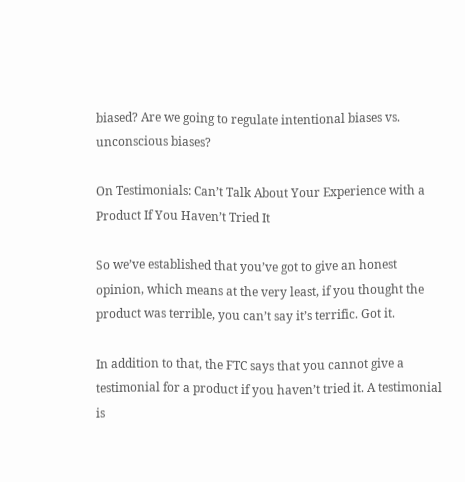biased? Are we going to regulate intentional biases vs. unconscious biases?

On Testimonials: Can’t Talk About Your Experience with a Product If You Haven’t Tried It

So we’ve established that you’ve got to give an honest opinion, which means at the very least, if you thought the product was terrible, you can’t say it’s terrific. Got it.

In addition to that, the FTC says that you cannot give a testimonial for a product if you haven’t tried it. A testimonial is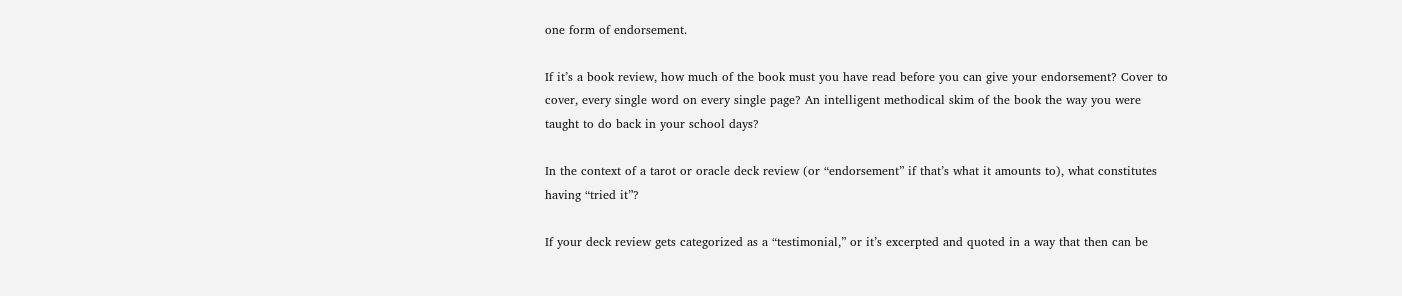one form of endorsement.

If it’s a book review, how much of the book must you have read before you can give your endorsement? Cover to cover, every single word on every single page? An intelligent methodical skim of the book the way you were taught to do back in your school days?

In the context of a tarot or oracle deck review (or “endorsement” if that’s what it amounts to), what constitutes having “tried it”?

If your deck review gets categorized as a “testimonial,” or it’s excerpted and quoted in a way that then can be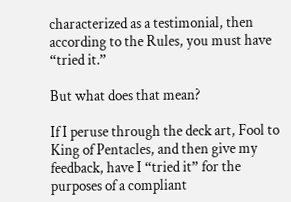characterized as a testimonial, then according to the Rules, you must have “tried it.”

But what does that mean?

If I peruse through the deck art, Fool to King of Pentacles, and then give my feedback, have I “tried it” for the purposes of a compliant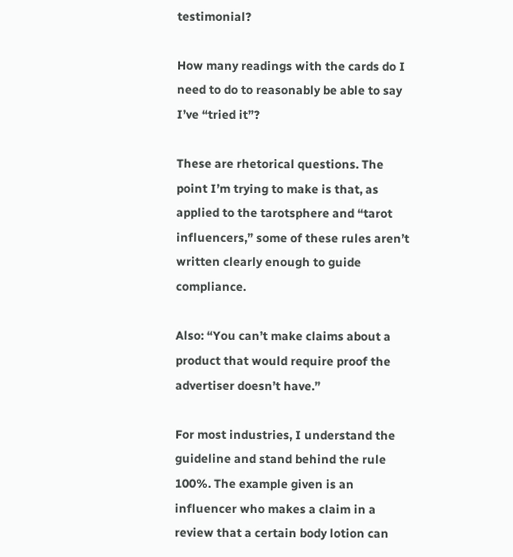testimonial?

How many readings with the cards do I need to do to reasonably be able to say I’ve “tried it”?

These are rhetorical questions. The point I’m trying to make is that, as applied to the tarotsphere and “tarot influencers,” some of these rules aren’t written clearly enough to guide compliance.

Also: “You can’t make claims about a product that would require proof the advertiser doesn’t have.”

For most industries, I understand the guideline and stand behind the rule 100%. The example given is an influencer who makes a claim in a review that a certain body lotion can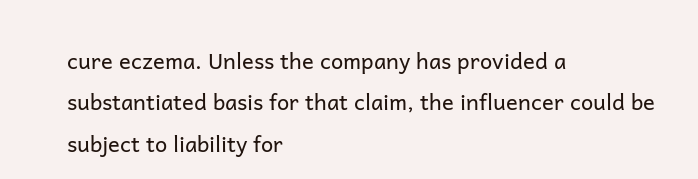cure eczema. Unless the company has provided a substantiated basis for that claim, the influencer could be subject to liability for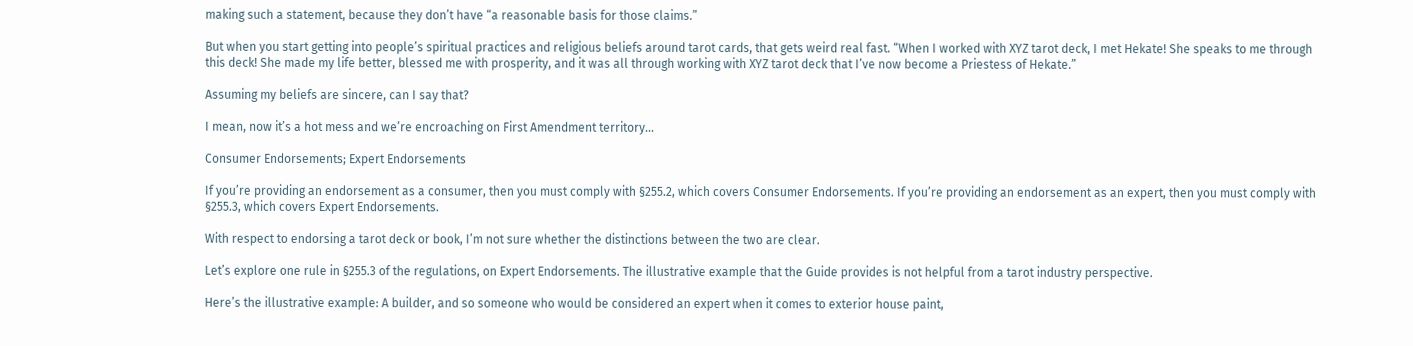making such a statement, because they don’t have “a reasonable basis for those claims.”

But when you start getting into people’s spiritual practices and religious beliefs around tarot cards, that gets weird real fast. “When I worked with XYZ tarot deck, I met Hekate! She speaks to me through this deck! She made my life better, blessed me with prosperity, and it was all through working with XYZ tarot deck that I’ve now become a Priestess of Hekate.”

Assuming my beliefs are sincere, can I say that?

I mean, now it’s a hot mess and we’re encroaching on First Amendment territory…

Consumer Endorsements; Expert Endorsements

If you’re providing an endorsement as a consumer, then you must comply with §255.2, which covers Consumer Endorsements. If you’re providing an endorsement as an expert, then you must comply with §255.3, which covers Expert Endorsements.

With respect to endorsing a tarot deck or book, I’m not sure whether the distinctions between the two are clear.

Let’s explore one rule in §255.3 of the regulations, on Expert Endorsements. The illustrative example that the Guide provides is not helpful from a tarot industry perspective.

Here’s the illustrative example: A builder, and so someone who would be considered an expert when it comes to exterior house paint,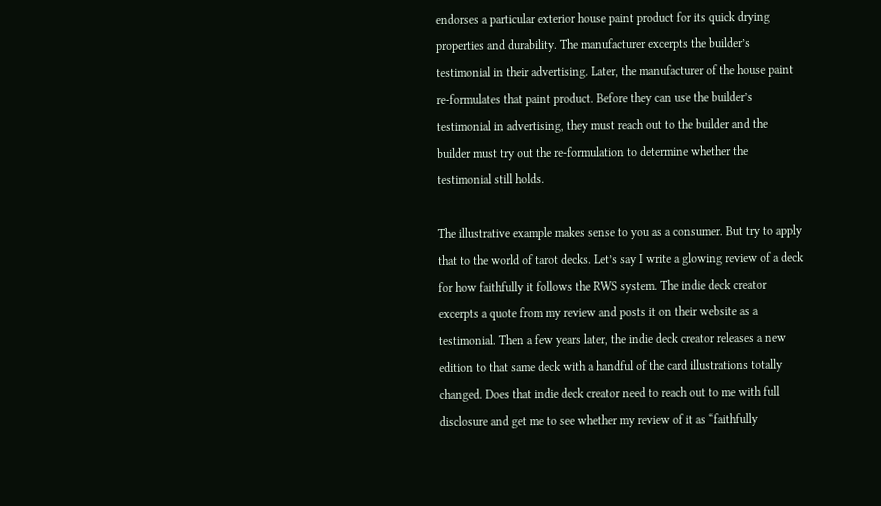endorses a particular exterior house paint product for its quick drying properties and durability. The manufacturer excerpts the builder’s testimonial in their advertising. Later, the manufacturer of the house paint re-formulates that paint product. Before they can use the builder’s testimonial in advertising, they must reach out to the builder and the builder must try out the re-formulation to determine whether the testimonial still holds.

The illustrative example makes sense to you as a consumer. But try to apply that to the world of tarot decks. Let’s say I write a glowing review of a deck for how faithfully it follows the RWS system. The indie deck creator excerpts a quote from my review and posts it on their website as a testimonial. Then a few years later, the indie deck creator releases a new edition to that same deck with a handful of the card illustrations totally changed. Does that indie deck creator need to reach out to me with full disclosure and get me to see whether my review of it as “faithfully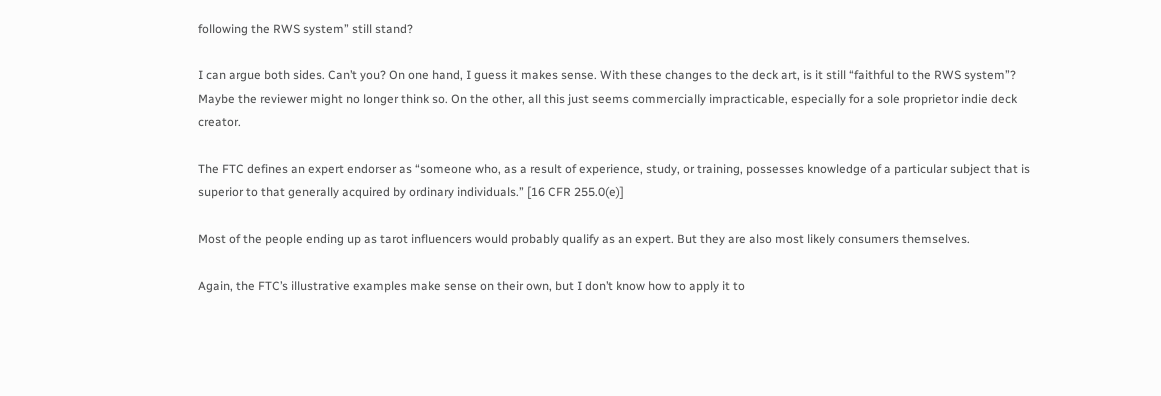following the RWS system” still stand?

I can argue both sides. Can’t you? On one hand, I guess it makes sense. With these changes to the deck art, is it still “faithful to the RWS system”? Maybe the reviewer might no longer think so. On the other, all this just seems commercially impracticable, especially for a sole proprietor indie deck creator.

The FTC defines an expert endorser as “someone who, as a result of experience, study, or training, possesses knowledge of a particular subject that is superior to that generally acquired by ordinary individuals.” [16 CFR 255.0(e)]

Most of the people ending up as tarot influencers would probably qualify as an expert. But they are also most likely consumers themselves.

Again, the FTC’s illustrative examples make sense on their own, but I don’t know how to apply it to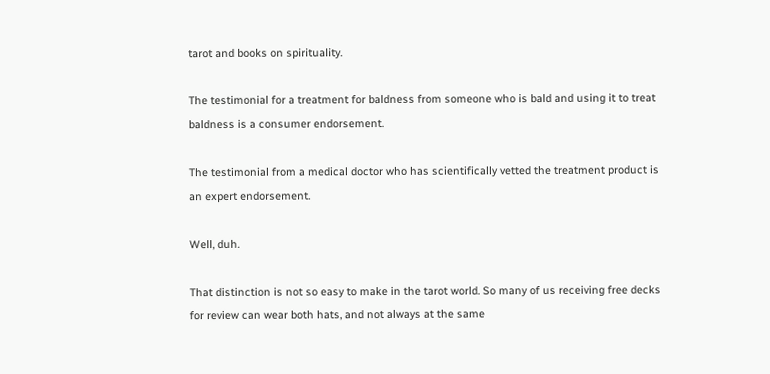tarot and books on spirituality.

The testimonial for a treatment for baldness from someone who is bald and using it to treat baldness is a consumer endorsement.

The testimonial from a medical doctor who has scientifically vetted the treatment product is an expert endorsement.

Well, duh.

That distinction is not so easy to make in the tarot world. So many of us receiving free decks for review can wear both hats, and not always at the same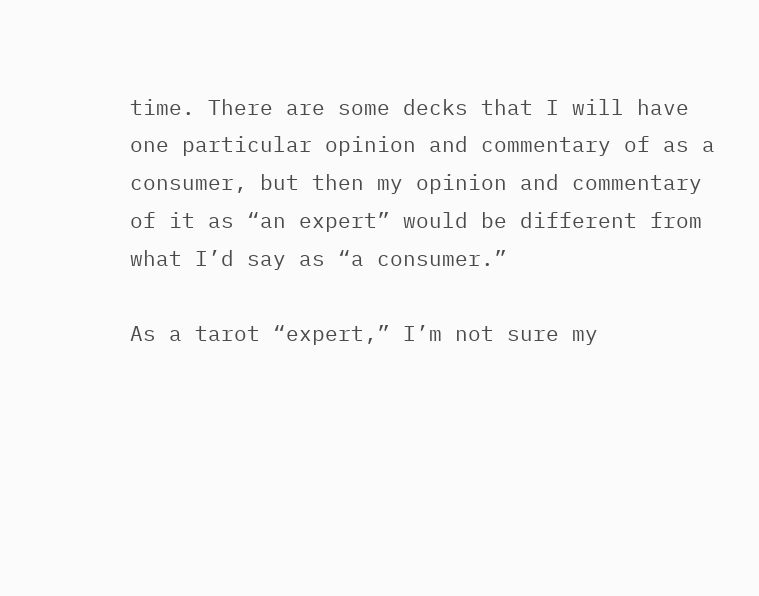time. There are some decks that I will have one particular opinion and commentary of as a consumer, but then my opinion and commentary of it as “an expert” would be different from what I’d say as “a consumer.”

As a tarot “expert,” I’m not sure my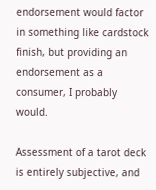endorsement would factor in something like cardstock finish, but providing an endorsement as a consumer, I probably would.

Assessment of a tarot deck is entirely subjective, and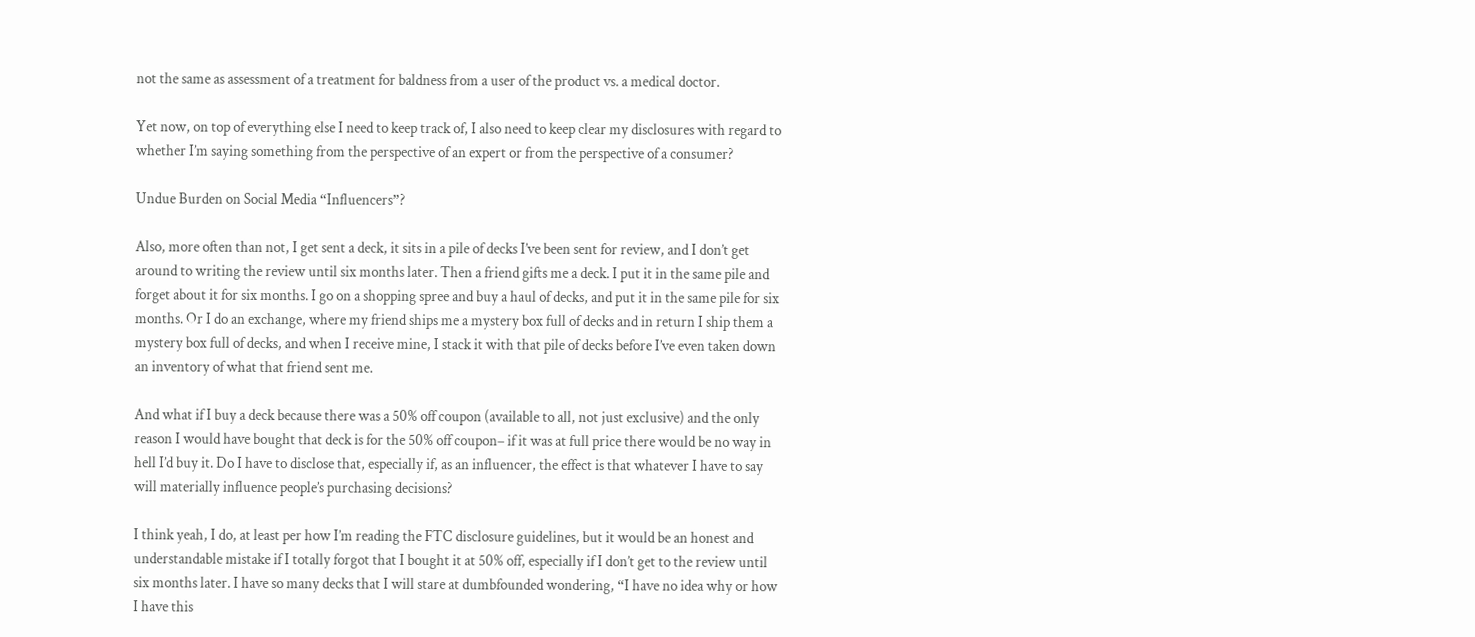not the same as assessment of a treatment for baldness from a user of the product vs. a medical doctor.

Yet now, on top of everything else I need to keep track of, I also need to keep clear my disclosures with regard to whether I’m saying something from the perspective of an expert or from the perspective of a consumer?

Undue Burden on Social Media “Influencers”?

Also, more often than not, I get sent a deck, it sits in a pile of decks I’ve been sent for review, and I don’t get around to writing the review until six months later. Then a friend gifts me a deck. I put it in the same pile and forget about it for six months. I go on a shopping spree and buy a haul of decks, and put it in the same pile for six months. Or I do an exchange, where my friend ships me a mystery box full of decks and in return I ship them a mystery box full of decks, and when I receive mine, I stack it with that pile of decks before I’ve even taken down an inventory of what that friend sent me.

And what if I buy a deck because there was a 50% off coupon (available to all, not just exclusive) and the only reason I would have bought that deck is for the 50% off coupon– if it was at full price there would be no way in hell I’d buy it. Do I have to disclose that, especially if, as an influencer, the effect is that whatever I have to say will materially influence people’s purchasing decisions?

I think yeah, I do, at least per how I’m reading the FTC disclosure guidelines, but it would be an honest and understandable mistake if I totally forgot that I bought it at 50% off, especially if I don’t get to the review until six months later. I have so many decks that I will stare at dumbfounded wondering, “I have no idea why or how I have this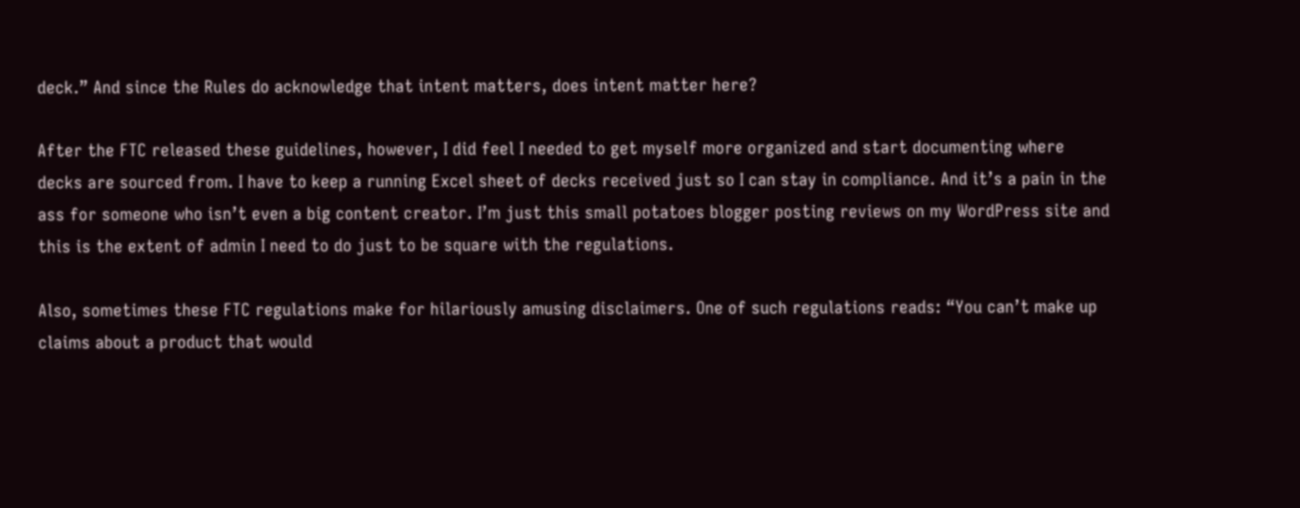deck.” And since the Rules do acknowledge that intent matters, does intent matter here?

After the FTC released these guidelines, however, I did feel I needed to get myself more organized and start documenting where decks are sourced from. I have to keep a running Excel sheet of decks received just so I can stay in compliance. And it’s a pain in the ass for someone who isn’t even a big content creator. I’m just this small potatoes blogger posting reviews on my WordPress site and this is the extent of admin I need to do just to be square with the regulations.

Also, sometimes these FTC regulations make for hilariously amusing disclaimers. One of such regulations reads: “You can’t make up claims about a product that would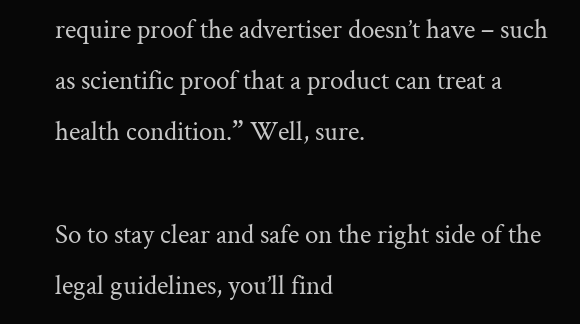require proof the advertiser doesn’t have – such as scientific proof that a product can treat a health condition.” Well, sure.

So to stay clear and safe on the right side of the legal guidelines, you’ll find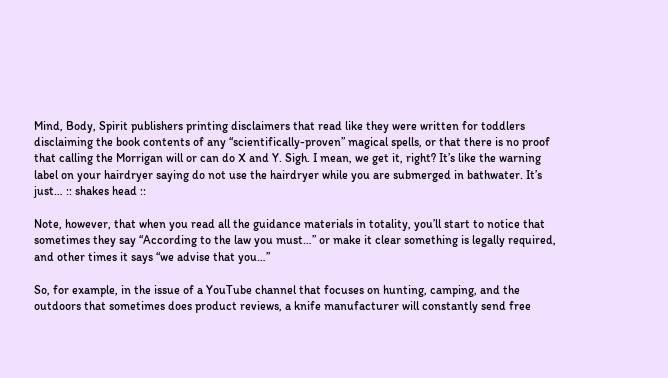Mind, Body, Spirit publishers printing disclaimers that read like they were written for toddlers disclaiming the book contents of any “scientifically-proven” magical spells, or that there is no proof that calling the Morrigan will or can do X and Y. Sigh. I mean, we get it, right? It’s like the warning label on your hairdryer saying do not use the hairdryer while you are submerged in bathwater. It’s just… :: shakes head ::

Note, however, that when you read all the guidance materials in totality, you’ll start to notice that sometimes they say “According to the law you must…” or make it clear something is legally required, and other times it says “we advise that you…”

So, for example, in the issue of a YouTube channel that focuses on hunting, camping, and the outdoors that sometimes does product reviews, a knife manufacturer will constantly send free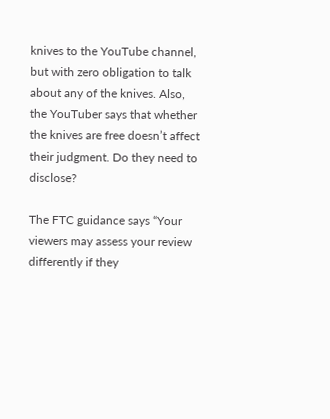knives to the YouTube channel, but with zero obligation to talk about any of the knives. Also, the YouTuber says that whether the knives are free doesn’t affect their judgment. Do they need to disclose?

The FTC guidance says “Your viewers may assess your review differently if they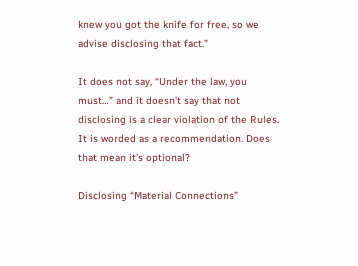knew you got the knife for free, so we advise disclosing that fact.”

It does not say, “Under the law, you must…” and it doesn’t say that not disclosing is a clear violation of the Rules. It is worded as a recommendation. Does that mean it’s optional?

Disclosing “Material Connections”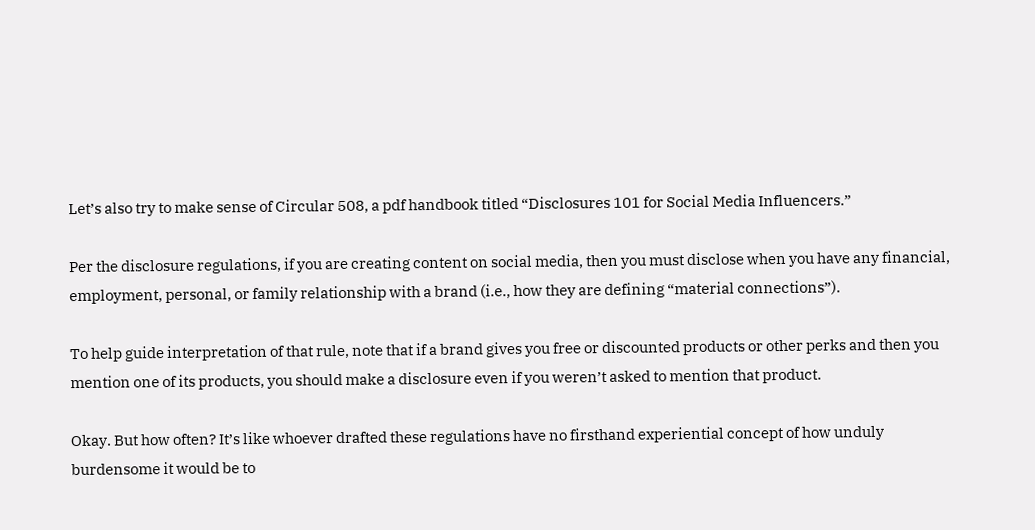Let’s also try to make sense of Circular 508, a pdf handbook titled “Disclosures 101 for Social Media Influencers.”

Per the disclosure regulations, if you are creating content on social media, then you must disclose when you have any financial, employment, personal, or family relationship with a brand (i.e., how they are defining “material connections”).

To help guide interpretation of that rule, note that if a brand gives you free or discounted products or other perks and then you mention one of its products, you should make a disclosure even if you weren’t asked to mention that product.

Okay. But how often? It’s like whoever drafted these regulations have no firsthand experiential concept of how unduly burdensome it would be to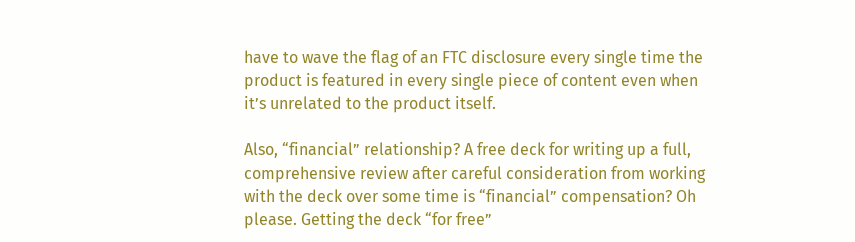have to wave the flag of an FTC disclosure every single time the product is featured in every single piece of content even when it’s unrelated to the product itself.

Also, “financial” relationship? A free deck for writing up a full, comprehensive review after careful consideration from working with the deck over some time is “financial” compensation? Oh please. Getting the deck “for free”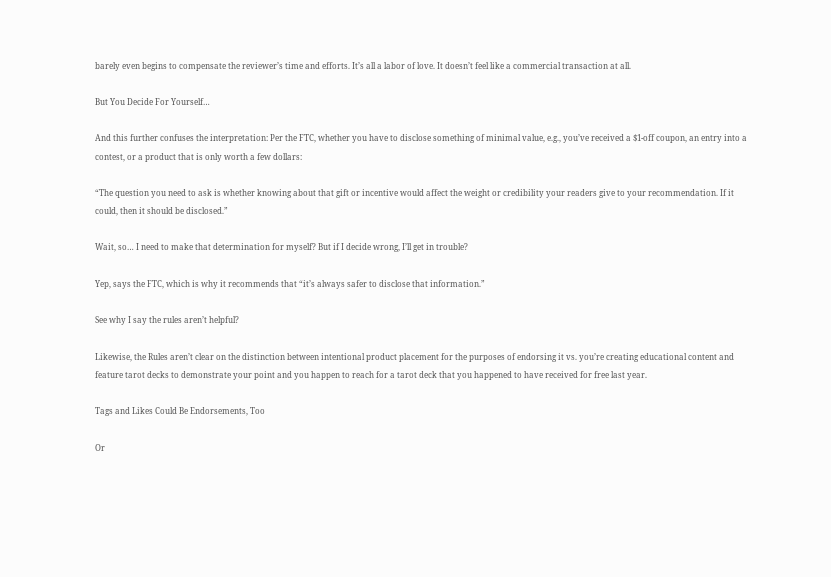barely even begins to compensate the reviewer’s time and efforts. It’s all a labor of love. It doesn’t feel like a commercial transaction at all.

But You Decide For Yourself…

And this further confuses the interpretation: Per the FTC, whether you have to disclose something of minimal value, e.g., you’ve received a $1-off coupon, an entry into a contest, or a product that is only worth a few dollars:

“The question you need to ask is whether knowing about that gift or incentive would affect the weight or credibility your readers give to your recommendation. If it could, then it should be disclosed.”

Wait, so… I need to make that determination for myself? But if I decide wrong, I’ll get in trouble?

Yep, says the FTC, which is why it recommends that “it’s always safer to disclose that information.”

See why I say the rules aren’t helpful?

Likewise, the Rules aren’t clear on the distinction between intentional product placement for the purposes of endorsing it vs. you’re creating educational content and feature tarot decks to demonstrate your point and you happen to reach for a tarot deck that you happened to have received for free last year.

Tags and Likes Could Be Endorsements, Too

Or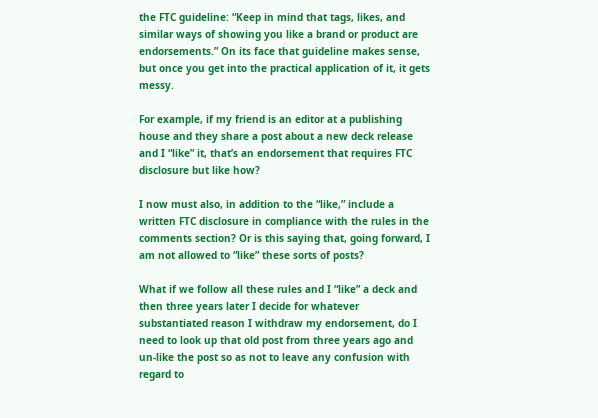the FTC guideline: “Keep in mind that tags, likes, and similar ways of showing you like a brand or product are endorsements.” On its face that guideline makes sense, but once you get into the practical application of it, it gets messy.

For example, if my friend is an editor at a publishing house and they share a post about a new deck release and I “like” it, that’s an endorsement that requires FTC disclosure but like how?

I now must also, in addition to the “like,” include a written FTC disclosure in compliance with the rules in the comments section? Or is this saying that, going forward, I am not allowed to “like” these sorts of posts?

What if we follow all these rules and I “like” a deck and then three years later I decide for whatever substantiated reason I withdraw my endorsement, do I need to look up that old post from three years ago and un-like the post so as not to leave any confusion with regard to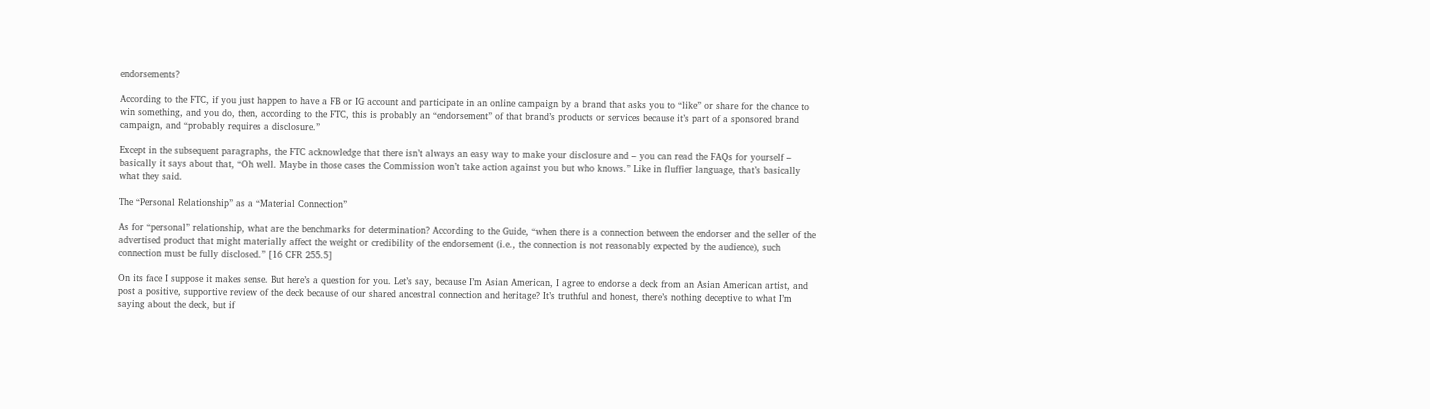endorsements?

According to the FTC, if you just happen to have a FB or IG account and participate in an online campaign by a brand that asks you to “like” or share for the chance to win something, and you do, then, according to the FTC, this is probably an “endorsement” of that brand’s products or services because it’s part of a sponsored brand campaign, and “probably requires a disclosure.”

Except in the subsequent paragraphs, the FTC acknowledge that there isn’t always an easy way to make your disclosure and – you can read the FAQs for yourself – basically it says about that, “Oh well. Maybe in those cases the Commission won’t take action against you but who knows.” Like in fluffier language, that’s basically what they said.

The “Personal Relationship” as a “Material Connection”

As for “personal” relationship, what are the benchmarks for determination? According to the Guide, “when there is a connection between the endorser and the seller of the advertised product that might materially affect the weight or credibility of the endorsement (i.e., the connection is not reasonably expected by the audience), such connection must be fully disclosed.” [16 CFR 255.5]

On its face I suppose it makes sense. But here’s a question for you. Let’s say, because I’m Asian American, I agree to endorse a deck from an Asian American artist, and post a positive, supportive review of the deck because of our shared ancestral connection and heritage? It’s truthful and honest, there’s nothing deceptive to what I’m saying about the deck, but if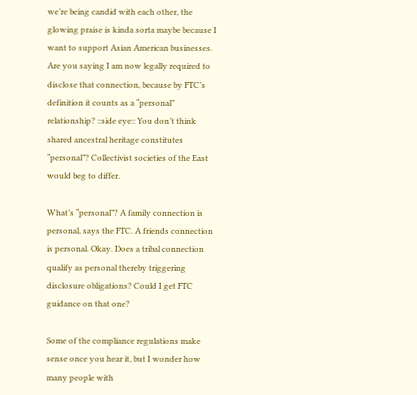we’re being candid with each other, the glowing praise is kinda sorta maybe because I want to support Asian American businesses. Are you saying I am now legally required to disclose that connection, because by FTC’s definition it counts as a “personal” relationship? ::side eye:: You don’t think shared ancestral heritage constitutes “personal”? Collectivist societies of the East would beg to differ.

What’s “personal”? A family connection is personal, says the FTC. A friends connection is personal. Okay. Does a tribal connection qualify as personal thereby triggering disclosure obligations? Could I get FTC guidance on that one?

Some of the compliance regulations make sense once you hear it, but I wonder how many people with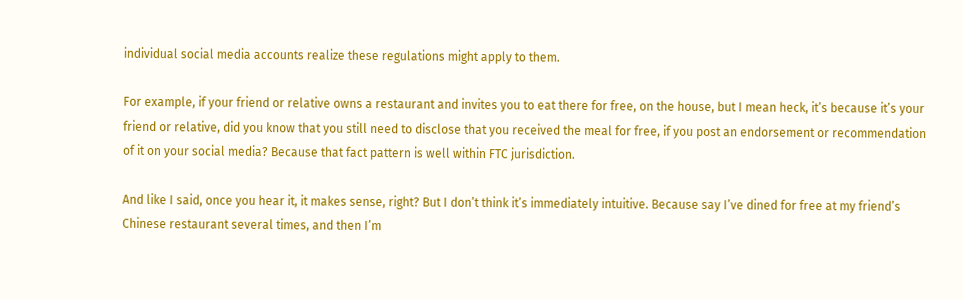individual social media accounts realize these regulations might apply to them.

For example, if your friend or relative owns a restaurant and invites you to eat there for free, on the house, but I mean heck, it’s because it’s your friend or relative, did you know that you still need to disclose that you received the meal for free, if you post an endorsement or recommendation of it on your social media? Because that fact pattern is well within FTC jurisdiction.

And like I said, once you hear it, it makes sense, right? But I don’t think it’s immediately intuitive. Because say I’ve dined for free at my friend’s Chinese restaurant several times, and then I’m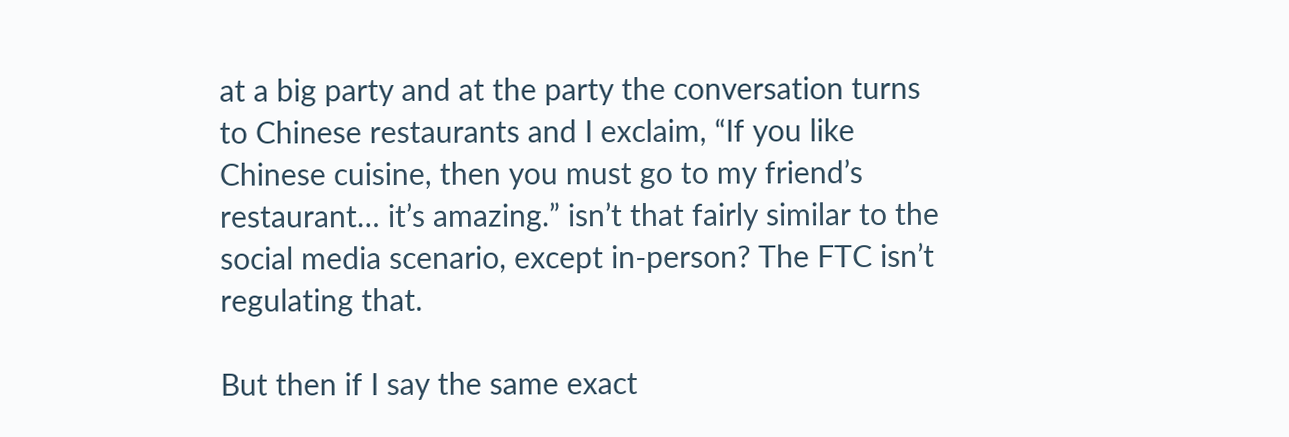at a big party and at the party the conversation turns to Chinese restaurants and I exclaim, “If you like Chinese cuisine, then you must go to my friend’s restaurant… it’s amazing.” isn’t that fairly similar to the social media scenario, except in-person? The FTC isn’t regulating that.

But then if I say the same exact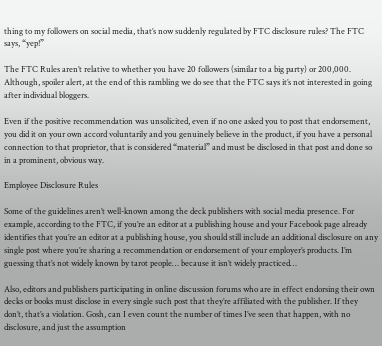thing to my followers on social media, that’s now suddenly regulated by FTC disclosure rules? The FTC says, “yep!”

The FTC Rules aren’t relative to whether you have 20 followers (similar to a big party) or 200,000. Although, spoiler alert, at the end of this rambling we do see that the FTC says it’s not interested in going after individual bloggers.

Even if the positive recommendation was unsolicited, even if no one asked you to post that endorsement, you did it on your own accord voluntarily and you genuinely believe in the product, if you have a personal connection to that proprietor, that is considered “material” and must be disclosed in that post and done so in a prominent, obvious way.

Employee Disclosure Rules

Some of the guidelines aren’t well-known among the deck publishers with social media presence. For example, according to the FTC, if you’re an editor at a publishing house and your Facebook page already identifies that you’re an editor at a publishing house, you should still include an additional disclosure on any single post where you’re sharing a recommendation or endorsement of your employer’s products. I’m guessing that’s not widely known by tarot people… because it isn’t widely practiced…

Also, editors and publishers participating in online discussion forums who are in effect endorsing their own decks or books must disclose in every single such post that they’re affiliated with the publisher. If they don’t, that’s a violation. Gosh, can I even count the number of times I’ve seen that happen, with no disclosure, and just the assumption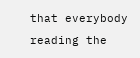that everybody reading the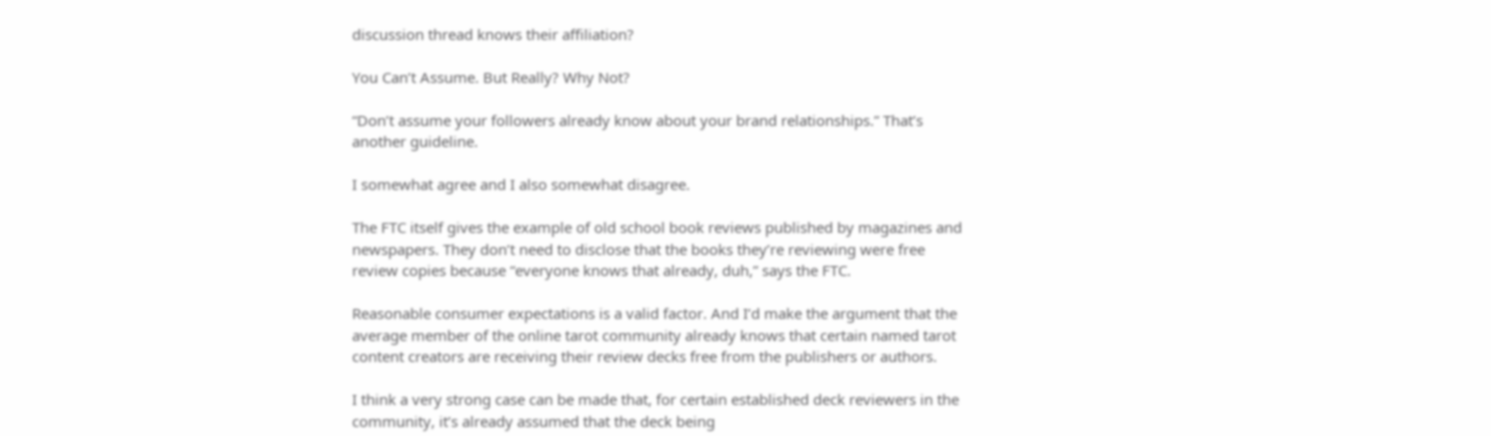discussion thread knows their affiliation?

You Can’t Assume. But Really? Why Not?

“Don’t assume your followers already know about your brand relationships.” That’s another guideline.

I somewhat agree and I also somewhat disagree.

The FTC itself gives the example of old school book reviews published by magazines and newspapers. They don’t need to disclose that the books they’re reviewing were free review copies because “everyone knows that already, duh,” says the FTC.

Reasonable consumer expectations is a valid factor. And I’d make the argument that the average member of the online tarot community already knows that certain named tarot content creators are receiving their review decks free from the publishers or authors.

I think a very strong case can be made that, for certain established deck reviewers in the community, it’s already assumed that the deck being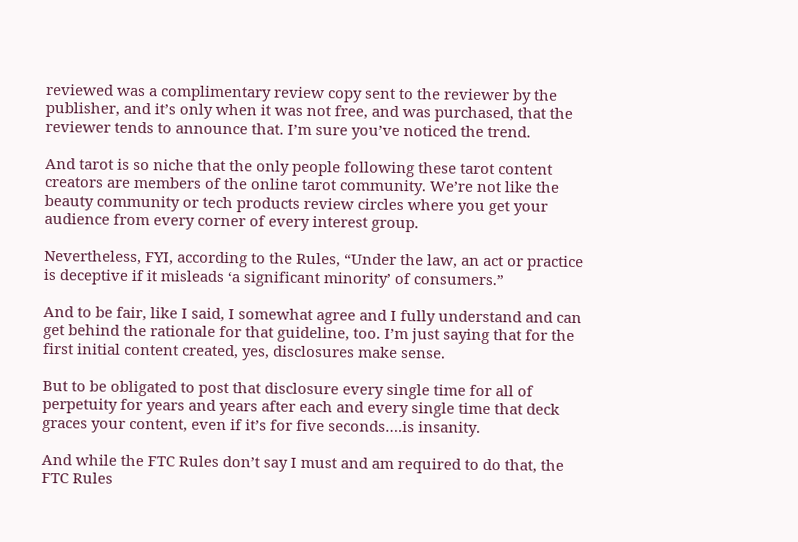reviewed was a complimentary review copy sent to the reviewer by the publisher, and it’s only when it was not free, and was purchased, that the reviewer tends to announce that. I’m sure you’ve noticed the trend.

And tarot is so niche that the only people following these tarot content creators are members of the online tarot community. We’re not like the beauty community or tech products review circles where you get your audience from every corner of every interest group.

Nevertheless, FYI, according to the Rules, “Under the law, an act or practice is deceptive if it misleads ‘a significant minority’ of consumers.”

And to be fair, like I said, I somewhat agree and I fully understand and can get behind the rationale for that guideline, too. I’m just saying that for the first initial content created, yes, disclosures make sense.

But to be obligated to post that disclosure every single time for all of perpetuity for years and years after each and every single time that deck graces your content, even if it’s for five seconds….is insanity.

And while the FTC Rules don’t say I must and am required to do that, the FTC Rules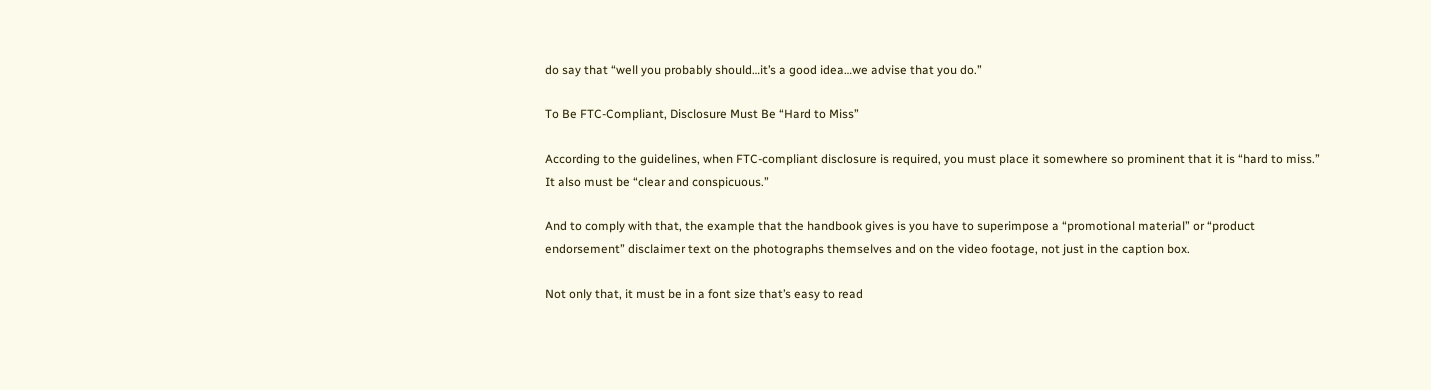do say that “well you probably should…it’s a good idea…we advise that you do.”

To Be FTC-Compliant, Disclosure Must Be “Hard to Miss”

According to the guidelines, when FTC-compliant disclosure is required, you must place it somewhere so prominent that it is “hard to miss.” It also must be “clear and conspicuous.”

And to comply with that, the example that the handbook gives is you have to superimpose a “promotional material” or “product endorsement” disclaimer text on the photographs themselves and on the video footage, not just in the caption box.

Not only that, it must be in a font size that’s easy to read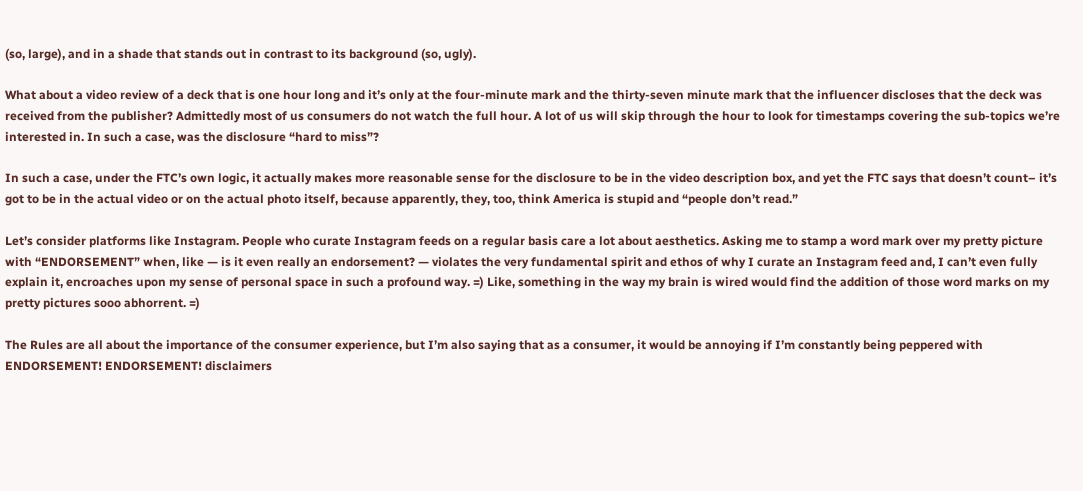(so, large), and in a shade that stands out in contrast to its background (so, ugly).

What about a video review of a deck that is one hour long and it’s only at the four-minute mark and the thirty-seven minute mark that the influencer discloses that the deck was received from the publisher? Admittedly most of us consumers do not watch the full hour. A lot of us will skip through the hour to look for timestamps covering the sub-topics we’re interested in. In such a case, was the disclosure “hard to miss”?

In such a case, under the FTC’s own logic, it actually makes more reasonable sense for the disclosure to be in the video description box, and yet the FTC says that doesn’t count– it’s got to be in the actual video or on the actual photo itself, because apparently, they, too, think America is stupid and “people don’t read.”

Let’s consider platforms like Instagram. People who curate Instagram feeds on a regular basis care a lot about aesthetics. Asking me to stamp a word mark over my pretty picture with “ENDORSEMENT” when, like — is it even really an endorsement? — violates the very fundamental spirit and ethos of why I curate an Instagram feed and, I can’t even fully explain it, encroaches upon my sense of personal space in such a profound way. =) Like, something in the way my brain is wired would find the addition of those word marks on my pretty pictures sooo abhorrent. =)

The Rules are all about the importance of the consumer experience, but I’m also saying that as a consumer, it would be annoying if I’m constantly being peppered with ENDORSEMENT! ENDORSEMENT! disclaimers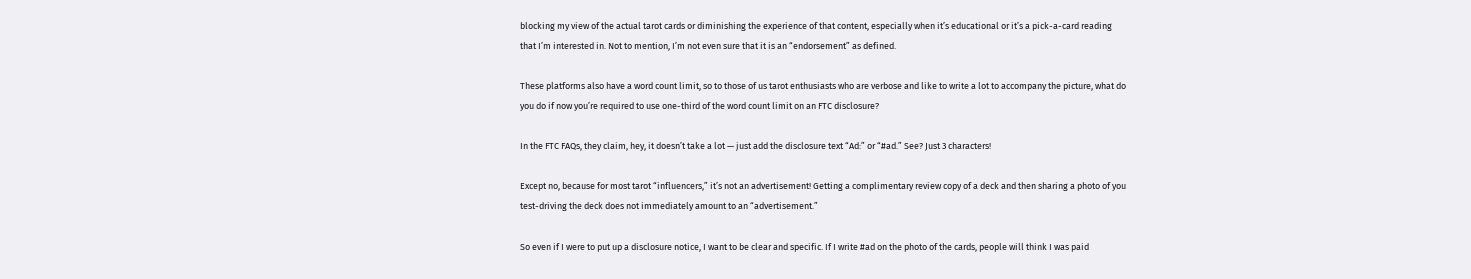blocking my view of the actual tarot cards or diminishing the experience of that content, especially when it’s educational or it’s a pick-a-card reading that I’m interested in. Not to mention, I’m not even sure that it is an “endorsement” as defined.

These platforms also have a word count limit, so to those of us tarot enthusiasts who are verbose and like to write a lot to accompany the picture, what do you do if now you’re required to use one-third of the word count limit on an FTC disclosure?

In the FTC FAQs, they claim, hey, it doesn’t take a lot — just add the disclosure text “Ad:” or “#ad.” See? Just 3 characters!

Except no, because for most tarot “influencers,” it’s not an advertisement! Getting a complimentary review copy of a deck and then sharing a photo of you test-driving the deck does not immediately amount to an “advertisement.”

So even if I were to put up a disclosure notice, I want to be clear and specific. If I write #ad on the photo of the cards, people will think I was paid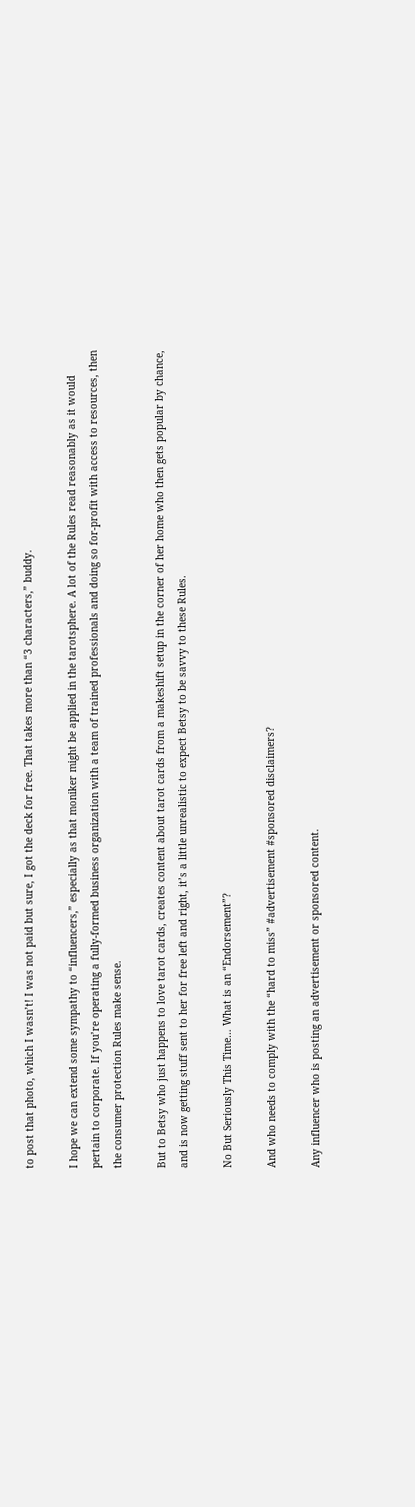to post that photo, which I wasn’t! I was not paid but sure, I got the deck for free. That takes more than “3 characters,” buddy.

I hope we can extend some sympathy to “influencers,” especially as that moniker might be applied in the tarotsphere. A lot of the Rules read reasonably as it would pertain to corporate. If you’re operating a fully-formed business organization with a team of trained professionals and doing so for-profit with access to resources, then the consumer protection Rules make sense.

But to Betsy who just happens to love tarot cards, creates content about tarot cards from a makeshift setup in the corner of her home who then gets popular by chance, and is now getting stuff sent to her for free left and right, it’s a little unrealistic to expect Betsy to be savvy to these Rules.

No But Seriously This Time… What is an “Endorsement”?

And who needs to comply with the “hard to miss” #advertisement #sponsored disclaimers?

Any influencer who is posting an advertisement or sponsored content.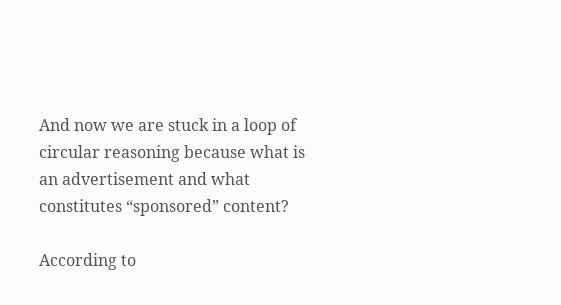And now we are stuck in a loop of circular reasoning because what is an advertisement and what constitutes “sponsored” content?

According to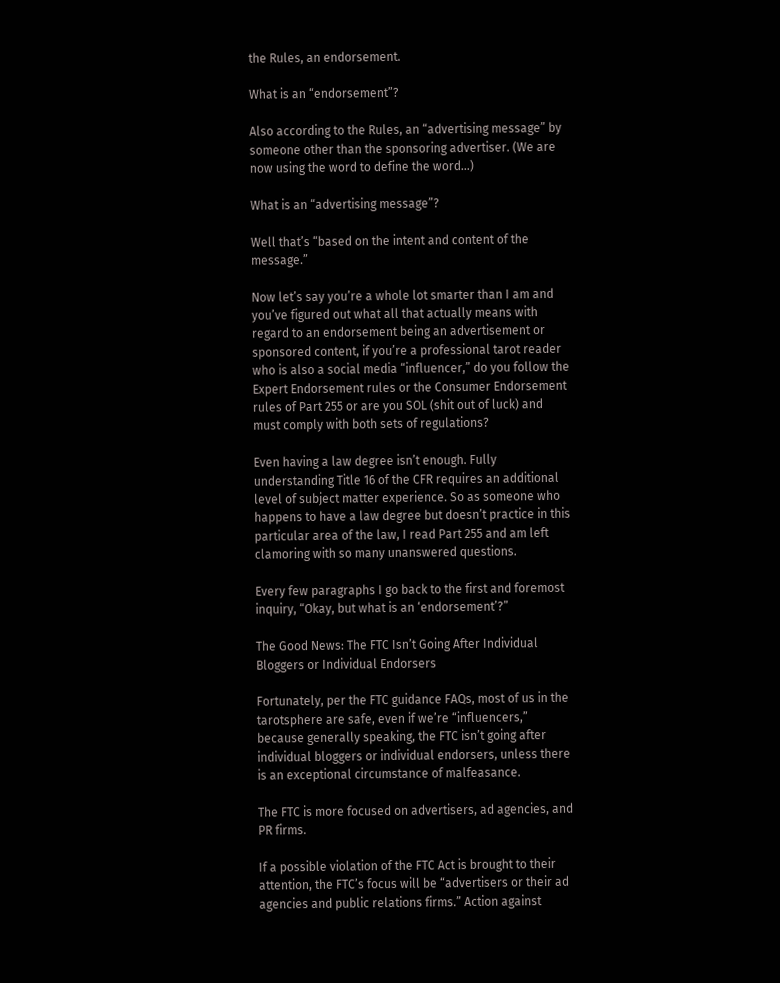the Rules, an endorsement.

What is an “endorsement”?

Also according to the Rules, an “advertising message” by someone other than the sponsoring advertiser. (We are now using the word to define the word…)

What is an “advertising message”?

Well that’s “based on the intent and content of the message.”

Now let’s say you’re a whole lot smarter than I am and you’ve figured out what all that actually means with regard to an endorsement being an advertisement or sponsored content, if you’re a professional tarot reader who is also a social media “influencer,” do you follow the Expert Endorsement rules or the Consumer Endorsement rules of Part 255 or are you SOL (shit out of luck) and must comply with both sets of regulations?

Even having a law degree isn’t enough. Fully understanding Title 16 of the CFR requires an additional level of subject matter experience. So as someone who happens to have a law degree but doesn’t practice in this particular area of the law, I read Part 255 and am left clamoring with so many unanswered questions.

Every few paragraphs I go back to the first and foremost inquiry, “Okay, but what is an ‘endorsement’?”

The Good News: The FTC Isn’t Going After Individual Bloggers or Individual Endorsers

Fortunately, per the FTC guidance FAQs, most of us in the tarotsphere are safe, even if we’re “influencers,” because generally speaking, the FTC isn’t going after individual bloggers or individual endorsers, unless there is an exceptional circumstance of malfeasance.

The FTC is more focused on advertisers, ad agencies, and PR firms.

If a possible violation of the FTC Act is brought to their attention, the FTC’s focus will be “advertisers or their ad agencies and public relations firms.” Action against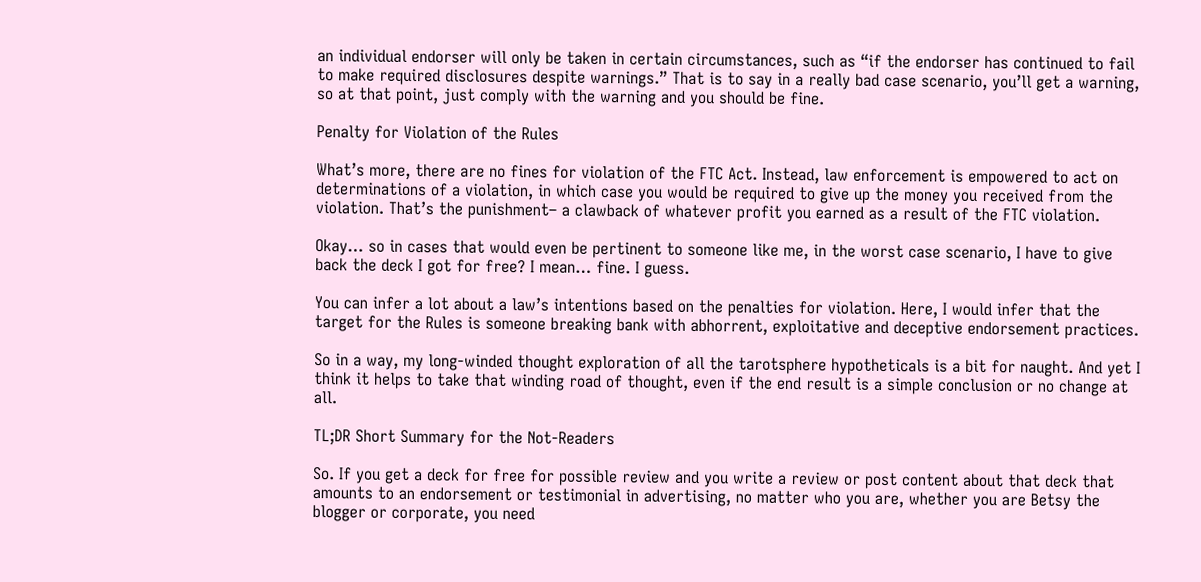an individual endorser will only be taken in certain circumstances, such as “if the endorser has continued to fail to make required disclosures despite warnings.” That is to say in a really bad case scenario, you’ll get a warning, so at that point, just comply with the warning and you should be fine.

Penalty for Violation of the Rules

What’s more, there are no fines for violation of the FTC Act. Instead, law enforcement is empowered to act on determinations of a violation, in which case you would be required to give up the money you received from the violation. That’s the punishment– a clawback of whatever profit you earned as a result of the FTC violation.

Okay… so in cases that would even be pertinent to someone like me, in the worst case scenario, I have to give back the deck I got for free? I mean… fine. I guess.

You can infer a lot about a law’s intentions based on the penalties for violation. Here, I would infer that the target for the Rules is someone breaking bank with abhorrent, exploitative and deceptive endorsement practices.

So in a way, my long-winded thought exploration of all the tarotsphere hypotheticals is a bit for naught. And yet I think it helps to take that winding road of thought, even if the end result is a simple conclusion or no change at all.

TL;DR Short Summary for the Not-Readers

So. If you get a deck for free for possible review and you write a review or post content about that deck that amounts to an endorsement or testimonial in advertising, no matter who you are, whether you are Betsy the blogger or corporate, you need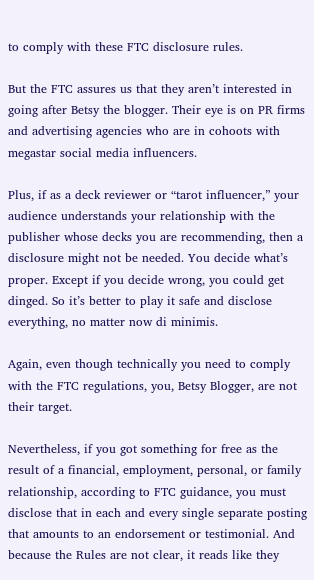to comply with these FTC disclosure rules.

But the FTC assures us that they aren’t interested in going after Betsy the blogger. Their eye is on PR firms and advertising agencies who are in cohoots with megastar social media influencers.

Plus, if as a deck reviewer or “tarot influencer,” your audience understands your relationship with the publisher whose decks you are recommending, then a disclosure might not be needed. You decide what’s proper. Except if you decide wrong, you could get dinged. So it’s better to play it safe and disclose everything, no matter now di minimis.

Again, even though technically you need to comply with the FTC regulations, you, Betsy Blogger, are not their target.

Nevertheless, if you got something for free as the result of a financial, employment, personal, or family relationship, according to FTC guidance, you must disclose that in each and every single separate posting that amounts to an endorsement or testimonial. And because the Rules are not clear, it reads like they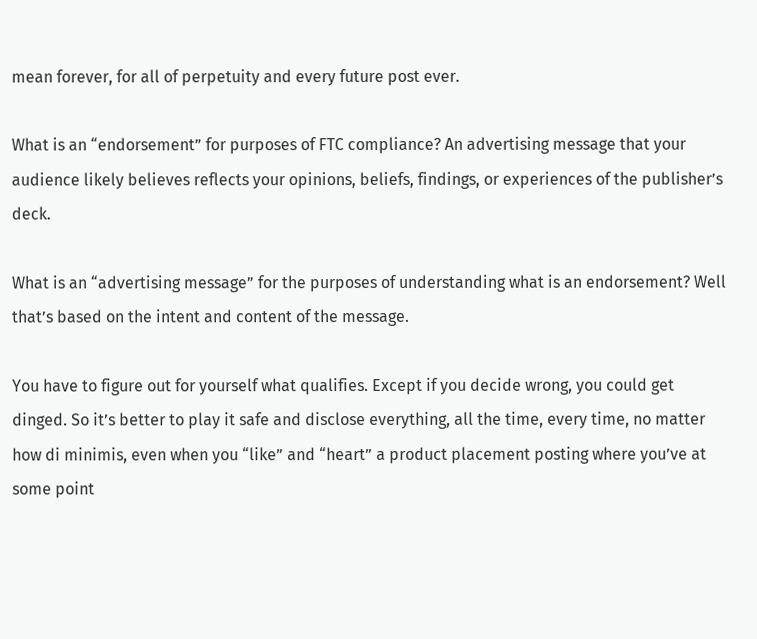mean forever, for all of perpetuity and every future post ever.

What is an “endorsement” for purposes of FTC compliance? An advertising message that your audience likely believes reflects your opinions, beliefs, findings, or experiences of the publisher’s deck.

What is an “advertising message” for the purposes of understanding what is an endorsement? Well that’s based on the intent and content of the message.

You have to figure out for yourself what qualifies. Except if you decide wrong, you could get dinged. So it’s better to play it safe and disclose everything, all the time, every time, no matter how di minimis, even when you “like” and “heart” a product placement posting where you’ve at some point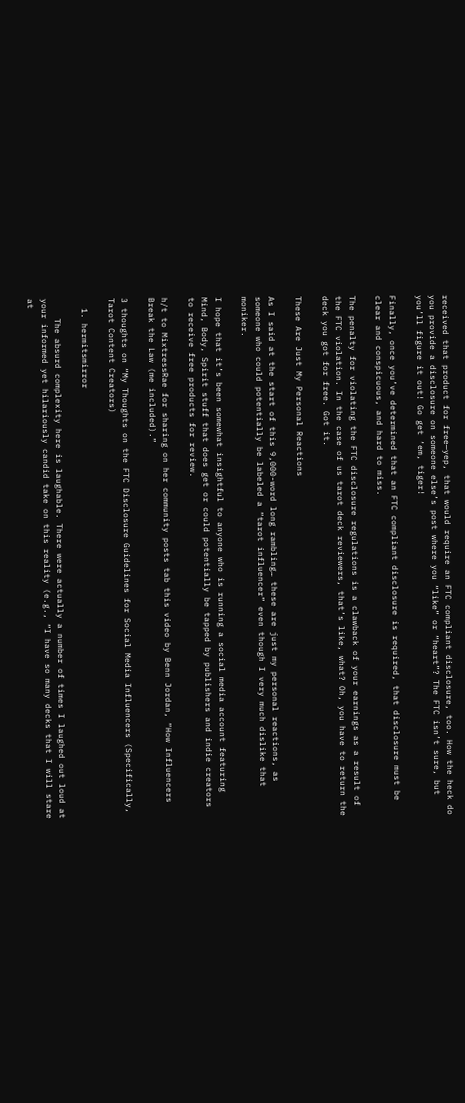received that product for free—yep, that would require an FTC compliant disclosure, too. How the heck do you provide a disclosure on someone else’s post where you “like” or “heart”? The FTC isn’t sure, but you’ll figure it out! Go get ‘em, tiger!

Finally, once you’ve determined that an FTC compliant disclosure is required, that disclosure must be clear and conspicuous, and hard to miss.

The penalty for violating the FTC disclosure regulations is a clawback of your earnings as a result of the FTC violation. In the case of us tarot deck reviewers, that’s like, what? Oh, you have to return the deck you got for free. Got it.

These Are Just My Personal Reactions

As I said at the start of this 9,000-word long rambling… these are just my personal reactions, as someone who could potentially be labeled a “tarot influencer” even though I very much dislike that moniker.

I hope that it’s been somewhat insightful to anyone who is running a social media account featuring Mind, Body, Spirit stuff that does get or could potentially be tapped by publishers and indie creators to receive free products for review.

h/t to MixtressRae for sharing on her community posts tab this video by Benn Jordan, “How Influencers Break the Law (me included).”

3 thoughts on “My Thoughts on the FTC Disclosure Guidelines for Social Media Influencers (Specifically, Tarot Content Creators)

  1. hermitsmirror

    The absurd complexity here is laughable. There were actually a number of times I laughed out loud at your informed yet hilariously candid take on this reality (e.g., “I have so many decks that I will stare at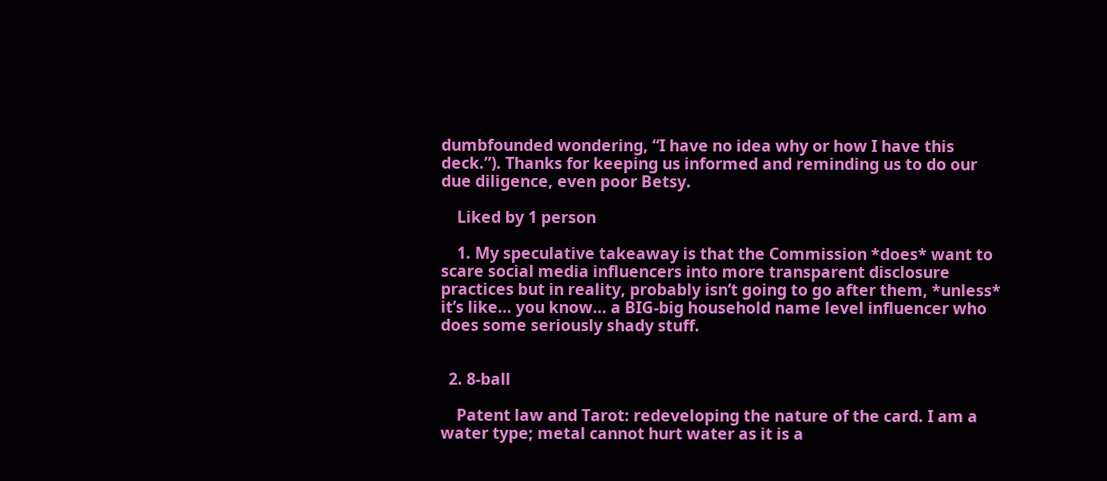dumbfounded wondering, “I have no idea why or how I have this deck.”). Thanks for keeping us informed and reminding us to do our due diligence, even poor Betsy.

    Liked by 1 person

    1. My speculative takeaway is that the Commission *does* want to scare social media influencers into more transparent disclosure practices but in reality, probably isn’t going to go after them, *unless* it’s like… you know… a BIG-big household name level influencer who does some seriously shady stuff.


  2. 8-ball

    Patent law and Tarot: redeveloping the nature of the card. I am a water type; metal cannot hurt water as it is a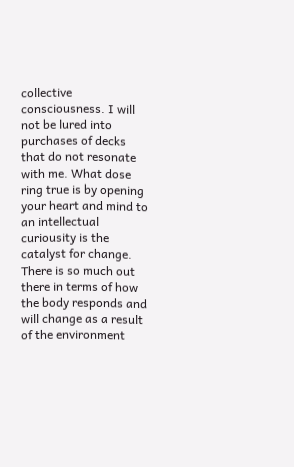collective consciousness. I will not be lured into purchases of decks that do not resonate with me. What dose ring true is by opening your heart and mind to an intellectual curiousity is the catalyst for change. There is so much out there in terms of how the body responds and will change as a result of the environment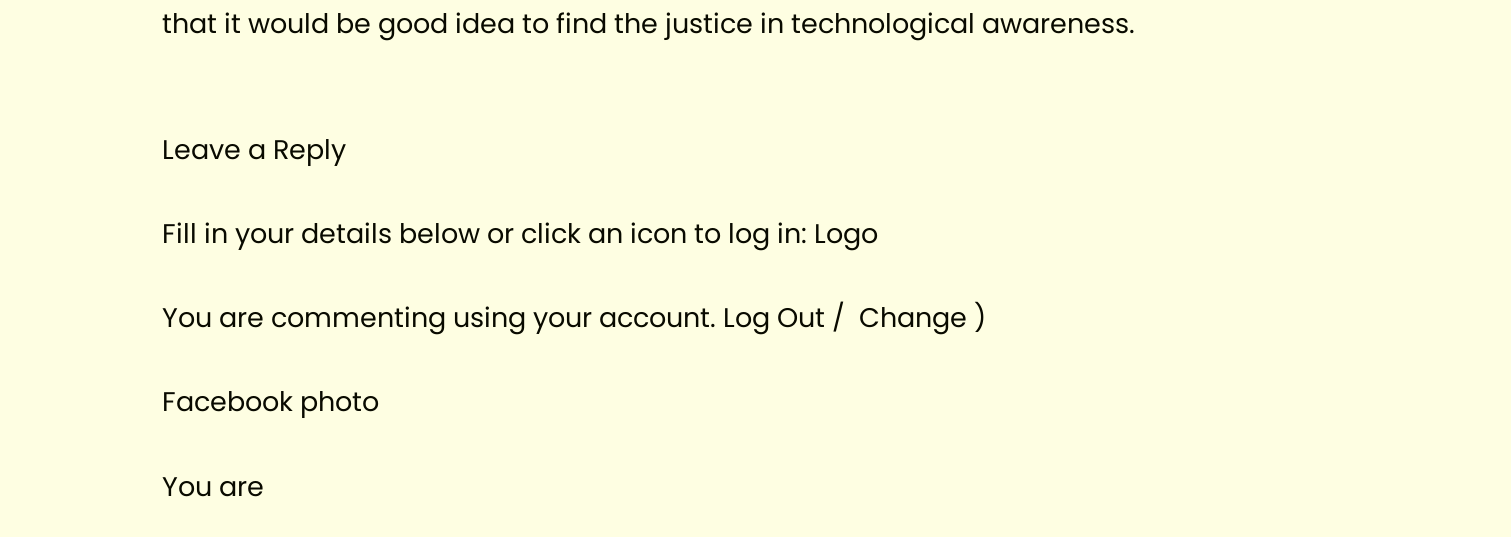that it would be good idea to find the justice in technological awareness.


Leave a Reply

Fill in your details below or click an icon to log in: Logo

You are commenting using your account. Log Out /  Change )

Facebook photo

You are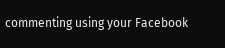commenting using your Facebook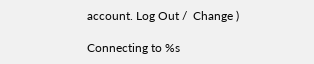account. Log Out /  Change )

Connecting to %s